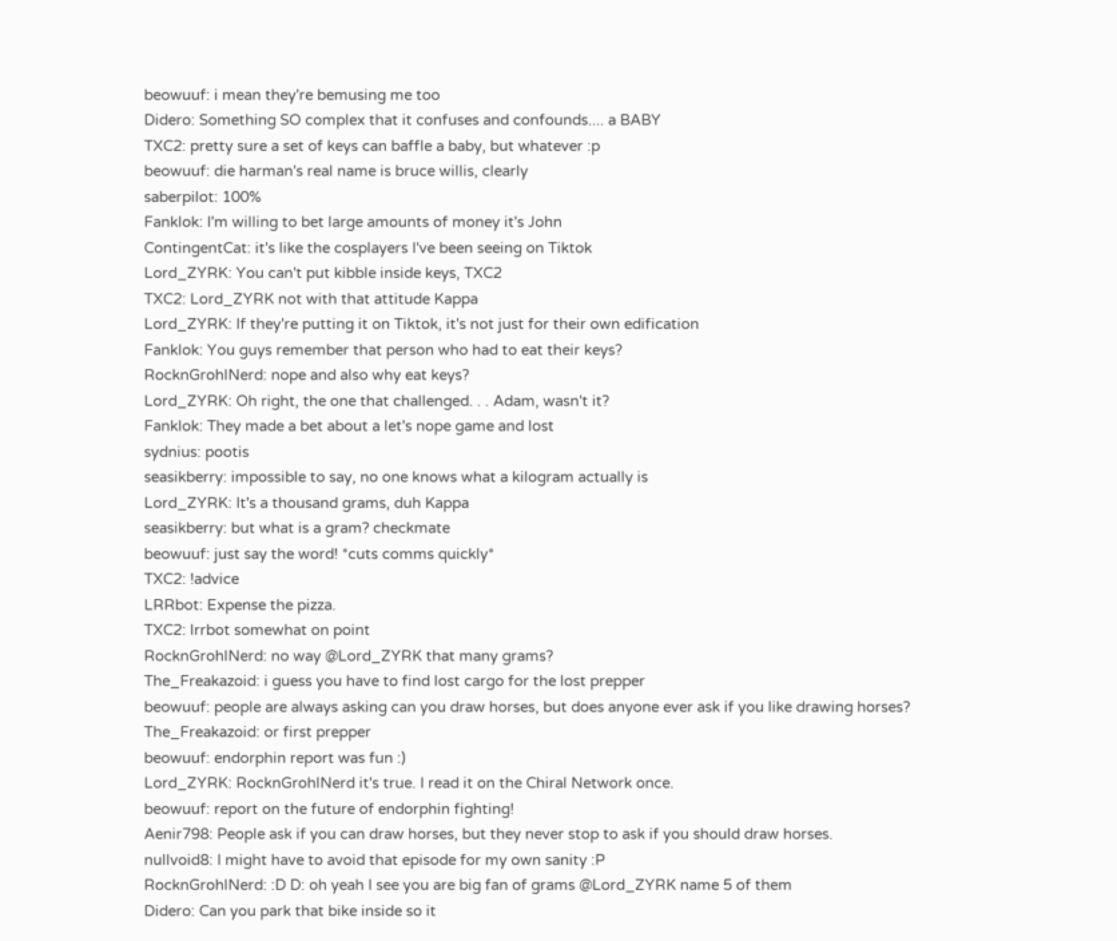beowuuf: i mean they're bemusing me too
Didero: Something SO complex that it confuses and confounds.... a BABY
TXC2: pretty sure a set of keys can baffle a baby, but whatever :p
beowuuf: die harman's real name is bruce willis, clearly
saberpilot: 100%
Fanklok: I'm willing to bet large amounts of money it's John
ContingentCat: it's like the cosplayers I've been seeing on Tiktok
Lord_ZYRK: You can't put kibble inside keys, TXC2
TXC2: Lord_ZYRK not with that attitude Kappa
Lord_ZYRK: If they're putting it on Tiktok, it's not just for their own edification
Fanklok: You guys remember that person who had to eat their keys?
RocknGrohlNerd: nope and also why eat keys?
Lord_ZYRK: Oh right, the one that challenged. . . Adam, wasn't it?
Fanklok: They made a bet about a let's nope game and lost
sydnius: pootis
seasikberry: impossible to say, no one knows what a kilogram actually is
Lord_ZYRK: It's a thousand grams, duh Kappa
seasikberry: but what is a gram? checkmate
beowuuf: just say the word! *cuts comms quickly*
TXC2: !advice
LRRbot: Expense the pizza.
TXC2: lrrbot somewhat on point
RocknGrohlNerd: no way @Lord_ZYRK that many grams?
The_Freakazoid: i guess you have to find lost cargo for the lost prepper
beowuuf: people are always asking can you draw horses, but does anyone ever ask if you like drawing horses?
The_Freakazoid: or first prepper
beowuuf: endorphin report was fun :)
Lord_ZYRK: RocknGrohlNerd it's true. I read it on the Chiral Network once.
beowuuf: report on the future of endorphin fighting!
Aenir798: People ask if you can draw horses, but they never stop to ask if you should draw horses.
nullvoid8: I might have to avoid that episode for my own sanity :P
RocknGrohlNerd: :D D: oh yeah I see you are big fan of grams @Lord_ZYRK name 5 of them
Didero: Can you park that bike inside so it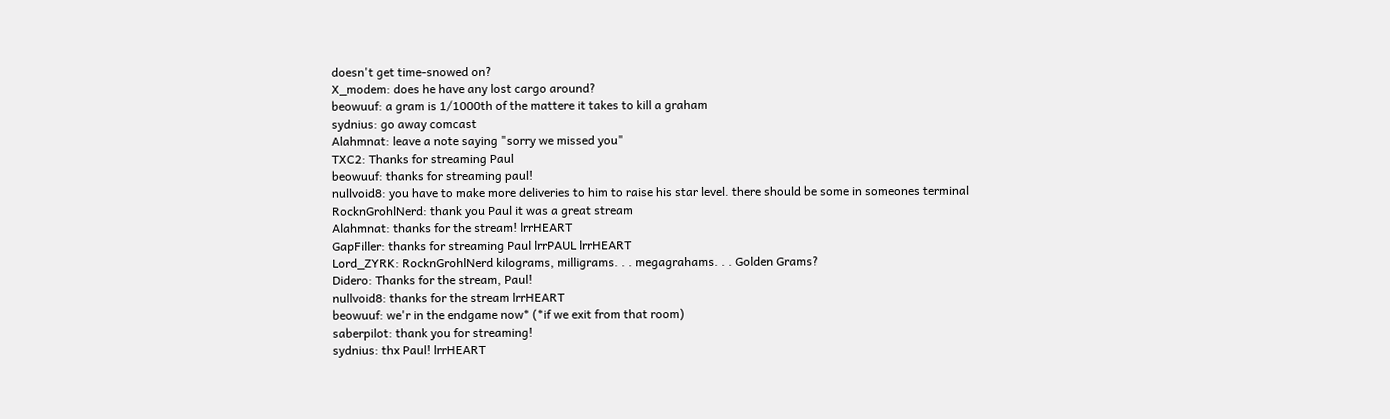doesn't get time-snowed on?
X_modem: does he have any lost cargo around?
beowuuf: a gram is 1/1000th of the mattere it takes to kill a graham
sydnius: go away comcast
Alahmnat: leave a note saying "sorry we missed you"
TXC2: Thanks for streaming Paul
beowuuf: thanks for streaming paul!
nullvoid8: you have to make more deliveries to him to raise his star level. there should be some in someones terminal
RocknGrohlNerd: thank you Paul it was a great stream
Alahmnat: thanks for the stream! lrrHEART
GapFiller: thanks for streaming Paul lrrPAUL lrrHEART
Lord_ZYRK: RocknGrohlNerd kilograms, milligrams. . . megagrahams. . . Golden Grams?
Didero: Thanks for the stream, Paul!
nullvoid8: thanks for the stream lrrHEART
beowuuf: we'r in the endgame now* (*if we exit from that room)
saberpilot: thank you for streaming!
sydnius: thx Paul! lrrHEART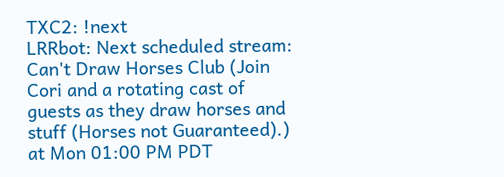TXC2: !next
LRRbot: Next scheduled stream: Can't Draw Horses Club (Join Cori and a rotating cast of guests as they draw horses and stuff (Horses not Guaranteed).) at Mon 01:00 PM PDT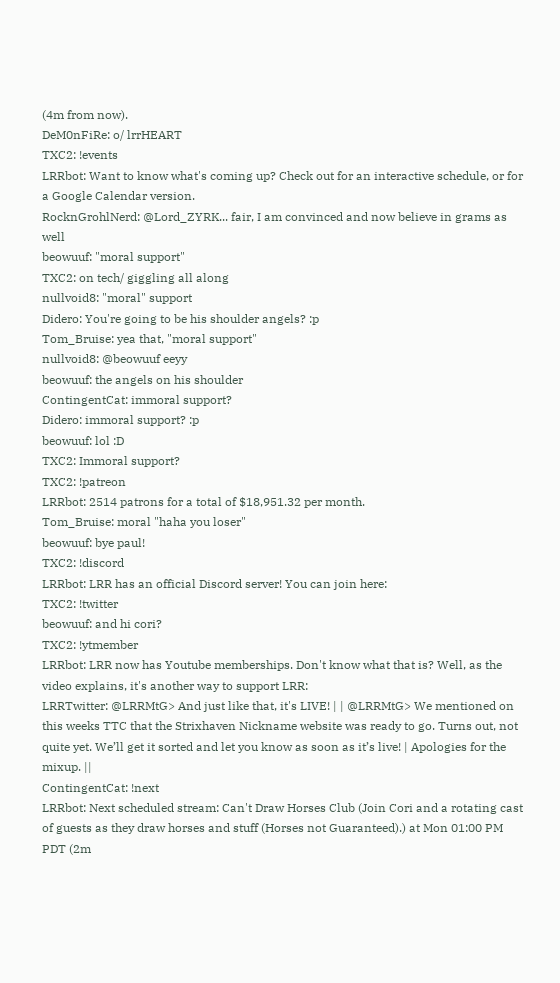(4m from now).
DeM0nFiRe: o/ lrrHEART
TXC2: !events
LRRbot: Want to know what's coming up? Check out for an interactive schedule, or for a Google Calendar version.
RocknGrohlNerd: @Lord_ZYRK... fair, I am convinced and now believe in grams as well
beowuuf: "moral support"
TXC2: on tech/ giggling all along
nullvoid8: "moral" support
Didero: You're going to be his shoulder angels? :p
Tom_Bruise: yea that, "moral support"
nullvoid8: @beowuuf eeyy
beowuuf: the angels on his shoulder
ContingentCat: immoral support?
Didero: immoral support? :p
beowuuf: lol :D
TXC2: Immoral support?
TXC2: !patreon
LRRbot: 2514 patrons for a total of $18,951.32 per month.
Tom_Bruise: moral "haha you loser"
beowuuf: bye paul!
TXC2: !discord
LRRbot: LRR has an official Discord server! You can join here:
TXC2: !twitter
beowuuf: and hi cori?
TXC2: !ytmember
LRRbot: LRR now has Youtube memberships. Don't know what that is? Well, as the video explains, it's another way to support LRR:
LRRTwitter: @LRRMtG> And just like that, it's LIVE! | | @LRRMtG> We mentioned on this weeks TTC that the Strixhaven Nickname website was ready to go. Turns out, not quite yet. We’ll get it sorted and let you know as soon as it’s live! | Apologies for the mixup. ||
ContingentCat: !next
LRRbot: Next scheduled stream: Can't Draw Horses Club (Join Cori and a rotating cast of guests as they draw horses and stuff (Horses not Guaranteed).) at Mon 01:00 PM PDT (2m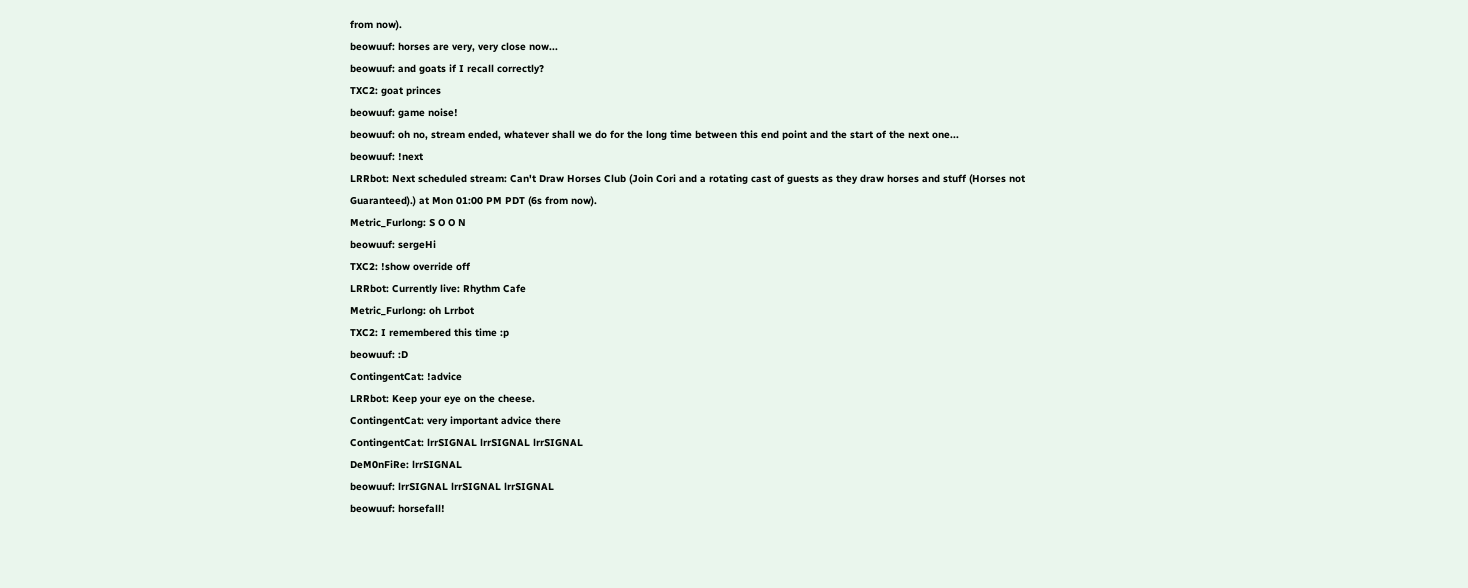from now).
beowuuf: horses are very, very close now...
beowuuf: and goats if I recall correctly?
TXC2: goat princes
beowuuf: game noise!
beowuuf: oh no, stream ended, whatever shall we do for the long time between this end point and the start of the next one...
beowuuf: !next
LRRbot: Next scheduled stream: Can't Draw Horses Club (Join Cori and a rotating cast of guests as they draw horses and stuff (Horses not Guaranteed).) at Mon 01:00 PM PDT (6s from now).
Metric_Furlong: S O O N
beowuuf: sergeHi
TXC2: !show override off
LRRbot: Currently live: Rhythm Cafe
Metric_Furlong: oh Lrrbot
TXC2: I remembered this time :p
beowuuf: :D
ContingentCat: !advice
LRRbot: Keep your eye on the cheese.
ContingentCat: very important advice there
ContingentCat: lrrSIGNAL lrrSIGNAL lrrSIGNAL
DeM0nFiRe: lrrSIGNAL
beowuuf: lrrSIGNAL lrrSIGNAL lrrSIGNAL
beowuuf: horsefall!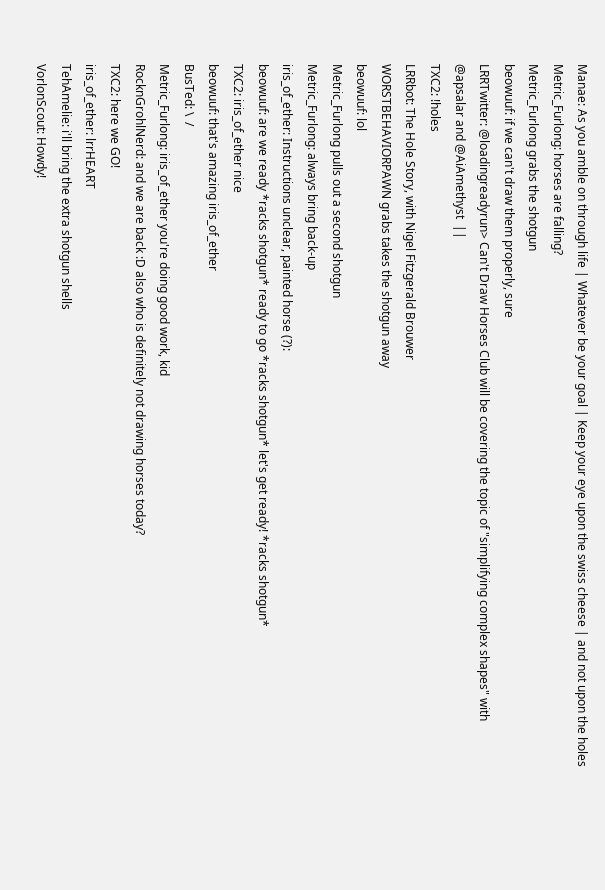Manae: As you amble on through life | Whatever be your goal | Keep your eye upon the swiss cheese | and not upon the holes
Metric_Furlong: horses are falling?
Metric_Furlong grabs the shotgun
beowuuf: if we can't draw them properly, sure
LRRTwitter: @loadingreadyrun> Can't Draw Horses Club will be covering the topic of "simplifying complex shapes" with @apsalar and @AiAmethyst  ||
TXC2: !holes
LRRbot: The Hole Story, with Nigel Fitzgerald Brouwer
WORSTBEHAVIORPAWN grabs takes the shotgun away
beowuuf: lol
Metric_Furlong pulls out a second shotgun
Metric_Furlong: always bring back-up
iris_of_ether: Instructions unclear, painted horse (?):
beowuuf: are we ready *racks shotgun* ready to go *racks shotgun* let's get ready! *racks shotgun*
TXC2: iris_of_ether nice
beowuuf: that's amazing iris_of_ether
BusTed: \  /
Metric_Furlong: iris_of_ether you're doing good work, kid
RocknGrohlNerd: and we are back :D also who is definitely not drawing horses today?
TXC2: here we GO!
iris_of_ether: lrrHEART
TehAmelie: i'll bring the extra shotgun shells
VorlonScout: Howdy!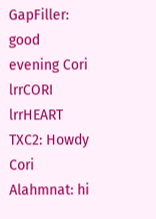GapFiller: good evening Cori lrrCORI lrrHEART
TXC2: Howdy Cori
Alahmnat: hi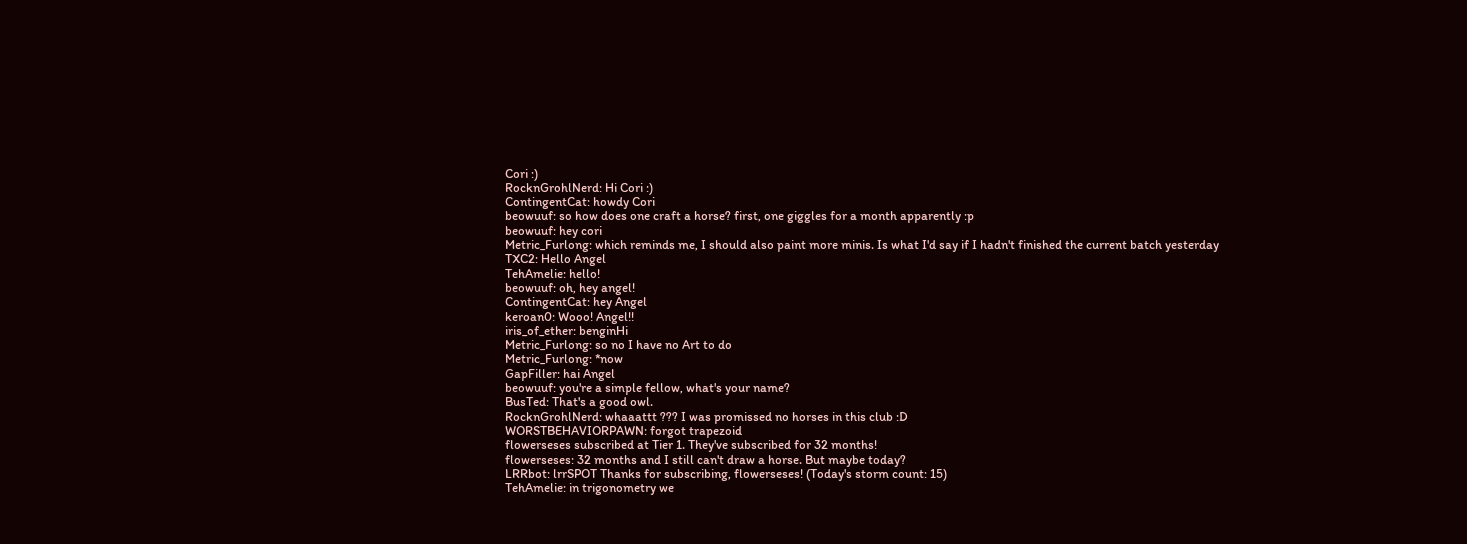Cori :)
RocknGrohlNerd: Hi Cori :)
ContingentCat: howdy Cori
beowuuf: so how does one craft a horse? first, one giggles for a month apparently :p
beowuuf: hey cori
Metric_Furlong: which reminds me, I should also paint more minis. Is what I'd say if I hadn't finished the current batch yesterday
TXC2: Hello Angel
TehAmelie: hello!
beowuuf: oh, hey angel!
ContingentCat: hey Angel
keroan0: Wooo! Angel!!
iris_of_ether: benginHi
Metric_Furlong: so no I have no Art to do
Metric_Furlong: *now
GapFiller: hai Angel
beowuuf: you're a simple fellow, what's your name?
BusTed: That's a good owl.
RocknGrohlNerd: whaaattt ??? I was promissed no horses in this club :D
WORSTBEHAVIORPAWN: forgot trapezoid
flowerseses subscribed at Tier 1. They've subscribed for 32 months!
flowerseses: 32 months and I still can't draw a horse. But maybe today?
LRRbot: lrrSPOT Thanks for subscribing, flowerseses! (Today's storm count: 15)
TehAmelie: in trigonometry we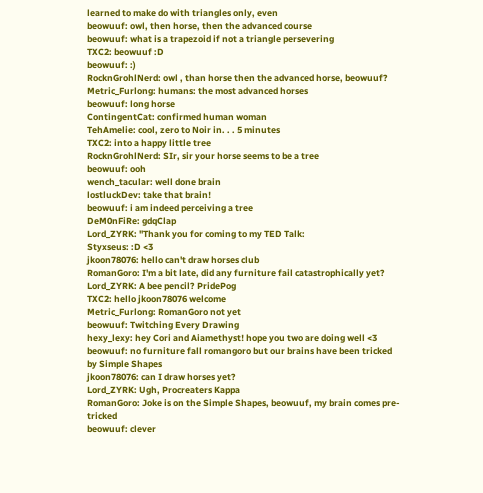learned to make do with triangles only, even
beowuuf: owl, then horse, then the advanced course
beowuuf: what is a trapezoid if not a triangle persevering
TXC2: beowuuf :D
beowuuf: :)
RocknGrohlNerd: owl , than horse then the advanced horse, beowuuf?
Metric_Furlong: humans: the most advanced horses
beowuuf: long horse
ContingentCat: confirmed human woman
TehAmelie: cool, zero to Noir in. . . 5 minutes
TXC2: into a happy little tree
RocknGrohlNerd: SIr, sir your horse seems to be a tree
beowuuf: ooh
wench_tacular: well done brain
lostluckDev: take that brain!
beowuuf: i am indeed perceiving a tree
DeM0nFiRe: gdqClap
Lord_ZYRK: "Thank you for coming to my TED Talk:
Styxseus: :D <3
jkoon78076: hello can't draw horses club
RomanGoro: I'm a bit late, did any furniture fail catastrophically yet?
Lord_ZYRK: A bee pencil? PridePog
TXC2: hello jkoon78076 welcome
Metric_Furlong: RomanGoro not yet
beowuuf: Twitching Every Drawing
hexy_lexy: hey Cori and Aiamethyst! hope you two are doing well <3
beowuuf: no furniture fall romangoro but our brains have been tricked by Simple Shapes
jkoon78076: can I draw horses yet?
Lord_ZYRK: Ugh, Procreaters Kappa
RomanGoro: Joke is on the Simple Shapes, beowuuf, my brain comes pre-tricked
beowuuf: clever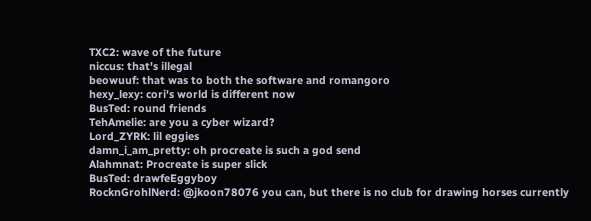TXC2: wave of the future
niccus: that's illegal
beowuuf: that was to both the software and romangoro
hexy_lexy: cori's world is different now
BusTed: round friends
TehAmelie: are you a cyber wizard?
Lord_ZYRK: lil eggies
damn_i_am_pretty: oh procreate is such a god send
Alahmnat: Procreate is super slick
BusTed: drawfeEggyboy
RocknGrohlNerd: @jkoon78076 you can, but there is no club for drawing horses currently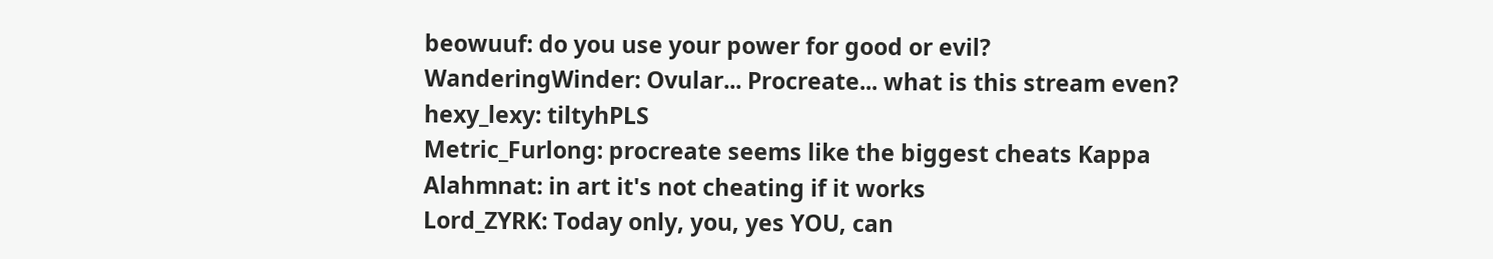beowuuf: do you use your power for good or evil?
WanderingWinder: Ovular... Procreate... what is this stream even?
hexy_lexy: tiltyhPLS
Metric_Furlong: procreate seems like the biggest cheats Kappa
Alahmnat: in art it's not cheating if it works
Lord_ZYRK: Today only, you, yes YOU, can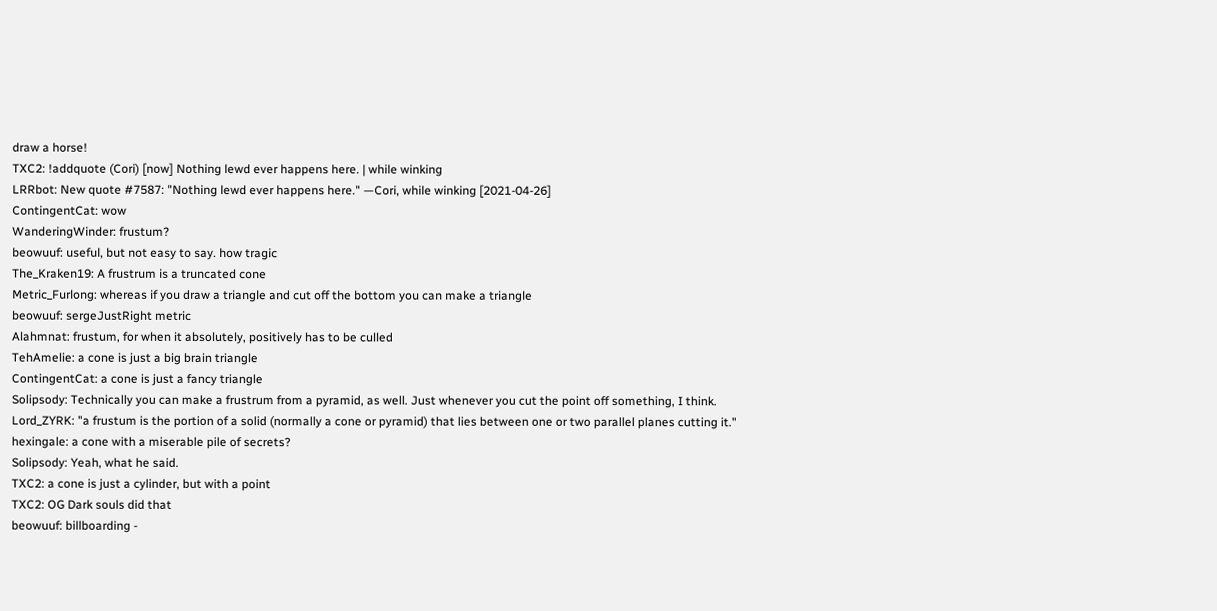draw a horse!
TXC2: !addquote (Cori) [now] Nothing lewd ever happens here. | while winking
LRRbot: New quote #7587: "Nothing lewd ever happens here." —Cori, while winking [2021-04-26]
ContingentCat: wow
WanderingWinder: frustum?
beowuuf: useful, but not easy to say. how tragic
The_Kraken19: A frustrum is a truncated cone
Metric_Furlong: whereas if you draw a triangle and cut off the bottom you can make a triangle
beowuuf: sergeJustRight metric
Alahmnat: frustum, for when it absolutely, positively has to be culled
TehAmelie: a cone is just a big brain triangle
ContingentCat: a cone is just a fancy triangle
Solipsody: Technically you can make a frustrum from a pyramid, as well. Just whenever you cut the point off something, I think.
Lord_ZYRK: "a frustum is the portion of a solid (normally a cone or pyramid) that lies between one or two parallel planes cutting it."
hexingale: a cone with a miserable pile of secrets?
Solipsody: Yeah, what he said.
TXC2: a cone is just a cylinder, but with a point
TXC2: OG Dark souls did that
beowuuf: billboarding -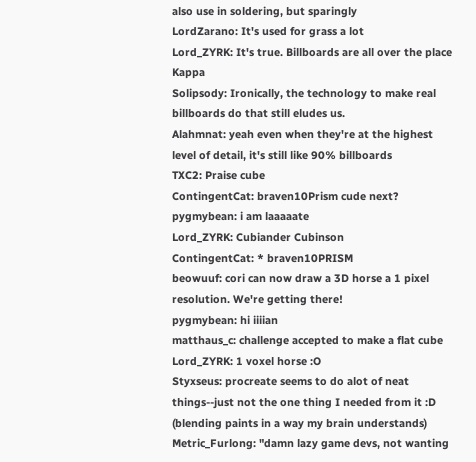also use in soldering, but sparingly
LordZarano: It's used for grass a lot
Lord_ZYRK: It's true. Billboards are all over the place Kappa
Solipsody: Ironically, the technology to make real billboards do that still eludes us.
Alahmnat: yeah even when they're at the highest level of detail, it's still like 90% billboards
TXC2: Praise cube
ContingentCat: braven10Prism cude next?
pygmybean: i am laaaaate
Lord_ZYRK: Cubiander Cubinson
ContingentCat: * braven10PRISM
beowuuf: cori can now draw a 3D horse a 1 pixel resolution. We're getting there!
pygmybean: hi iiiian
matthaus_c: challenge accepted to make a flat cube
Lord_ZYRK: 1 voxel horse :O
Styxseus: procreate seems to do alot of neat things--just not the one thing I needed from it :D (blending paints in a way my brain understands)
Metric_Furlong: "damn lazy game devs, not wanting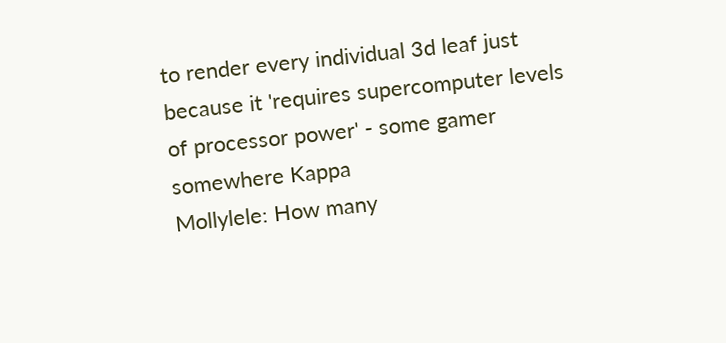to render every individual 3d leaf just because it 'requires supercomputer levels of processor power' - some gamer somewhere Kappa
Mollylele: How many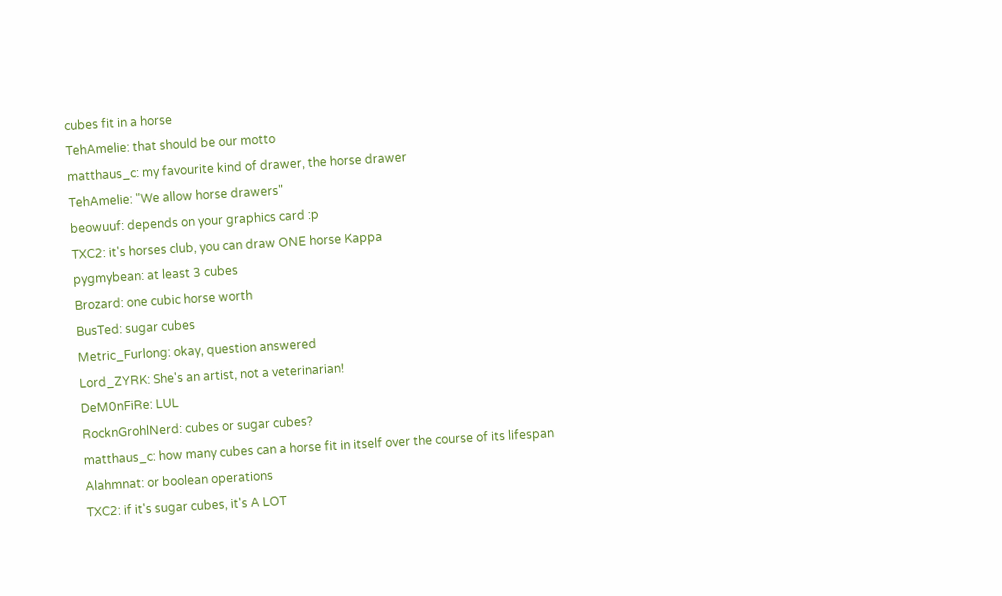cubes fit in a horse
TehAmelie: that should be our motto
matthaus_c: my favourite kind of drawer, the horse drawer
TehAmelie: "We allow horse drawers"
beowuuf: depends on your graphics card :p
TXC2: it's horses club, you can draw ONE horse Kappa
pygmybean: at least 3 cubes
Brozard: one cubic horse worth
BusTed: sugar cubes
Metric_Furlong: okay, question answered
Lord_ZYRK: She's an artist, not a veterinarian!
DeM0nFiRe: LUL
RocknGrohlNerd: cubes or sugar cubes?
matthaus_c: how many cubes can a horse fit in itself over the course of its lifespan
Alahmnat: or boolean operations
TXC2: if it's sugar cubes, it's A LOT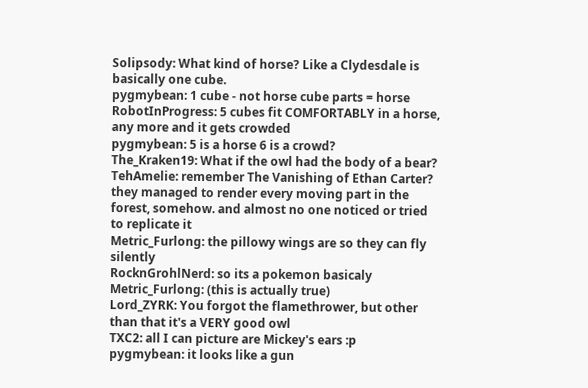Solipsody: What kind of horse? Like a Clydesdale is basically one cube.
pygmybean: 1 cube - not horse cube parts = horse
RobotInProgress: 5 cubes fit COMFORTABLY in a horse, any more and it gets crowded
pygmybean: 5 is a horse 6 is a crowd?
The_Kraken19: What if the owl had the body of a bear?
TehAmelie: remember The Vanishing of Ethan Carter? they managed to render every moving part in the forest, somehow. and almost no one noticed or tried to replicate it
Metric_Furlong: the pillowy wings are so they can fly silently
RocknGrohlNerd: so its a pokemon basicaly
Metric_Furlong: (this is actually true)
Lord_ZYRK: You forgot the flamethrower, but other than that it's a VERY good owl
TXC2: all I can picture are Mickey's ears :p
pygmybean: it looks like a gun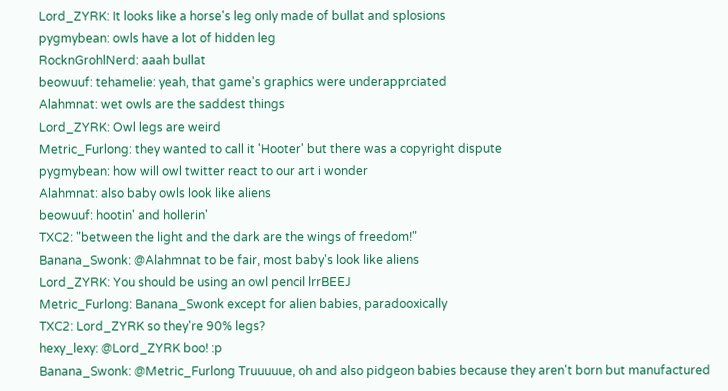Lord_ZYRK: It looks like a horse's leg only made of bullat and splosions
pygmybean: owls have a lot of hidden leg
RocknGrohlNerd: aaah bullat
beowuuf: tehamelie: yeah, that game's graphics were underapprciated
Alahmnat: wet owls are the saddest things
Lord_ZYRK: Owl legs are weird
Metric_Furlong: they wanted to call it 'Hooter' but there was a copyright dispute
pygmybean: how will owl twitter react to our art i wonder
Alahmnat: also baby owls look like aliens
beowuuf: hootin' and hollerin'
TXC2: "between the light and the dark are the wings of freedom!"
Banana_Swonk: @Alahmnat to be fair, most baby's look like aliens
Lord_ZYRK: You should be using an owl pencil lrrBEEJ
Metric_Furlong: Banana_Swonk except for alien babies, paradooxically
TXC2: Lord_ZYRK so they're 90% legs?
hexy_lexy: @Lord_ZYRK boo! :p
Banana_Swonk: @Metric_Furlong Truuuuue, oh and also pidgeon babies because they aren't born but manufactured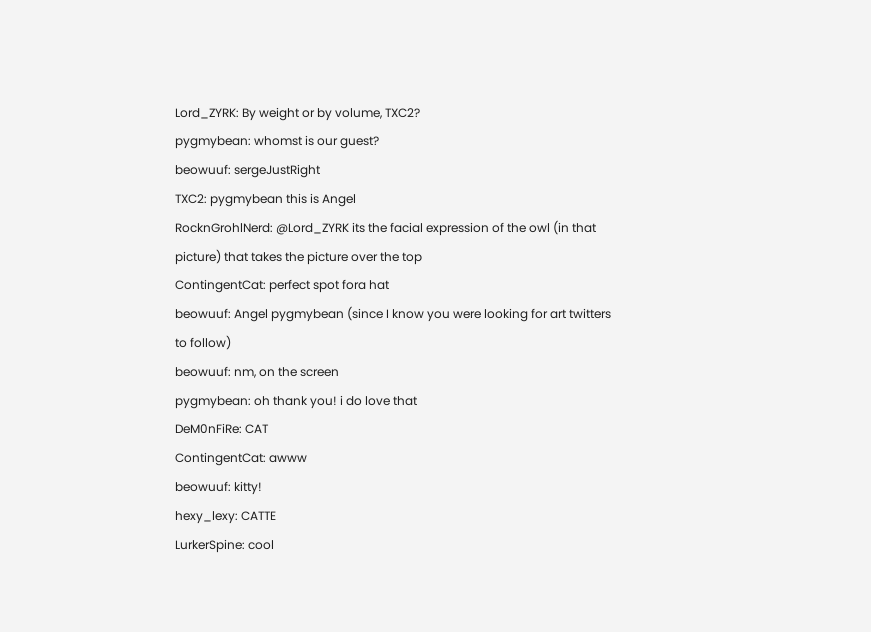Lord_ZYRK: By weight or by volume, TXC2?
pygmybean: whomst is our guest?
beowuuf: sergeJustRight
TXC2: pygmybean this is Angel
RocknGrohlNerd: @Lord_ZYRK its the facial expression of the owl (in that picture) that takes the picture over the top
ContingentCat: perfect spot fora hat
beowuuf: Angel pygmybean (since I know you were looking for art twitters to follow)
beowuuf: nm, on the screen
pygmybean: oh thank you! i do love that
DeM0nFiRe: CAT
ContingentCat: awww
beowuuf: kitty!
hexy_lexy: CATTE
LurkerSpine: cool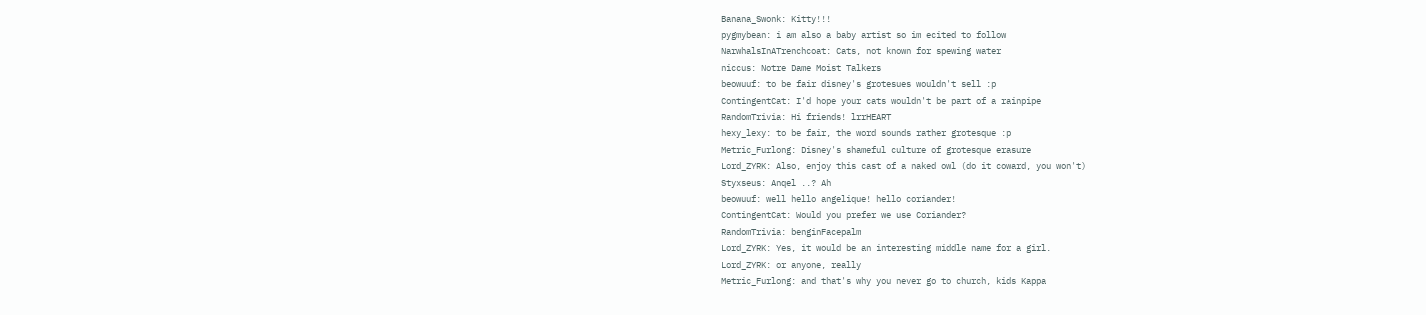Banana_Swonk: Kitty!!!
pygmybean: i am also a baby artist so im ecited to follow
NarwhalsInATrenchcoat: Cats, not known for spewing water
niccus: Notre Dame Moist Talkers
beowuuf: to be fair disney's grotesues wouldn't sell :p
ContingentCat: I'd hope your cats wouldn't be part of a rainpipe
RandomTrivia: Hi friends! lrrHEART
hexy_lexy: to be fair, the word sounds rather grotesque :p
Metric_Furlong: Disney's shameful culture of grotesque erasure
Lord_ZYRK: Also, enjoy this cast of a naked owl (do it coward, you won't)
Styxseus: Anqel ..? Ah
beowuuf: well hello angelique! hello coriander!
ContingentCat: Would you prefer we use Coriander?
RandomTrivia: benginFacepalm
Lord_ZYRK: Yes, it would be an interesting middle name for a girl.
Lord_ZYRK: or anyone, really
Metric_Furlong: and that's why you never go to church, kids Kappa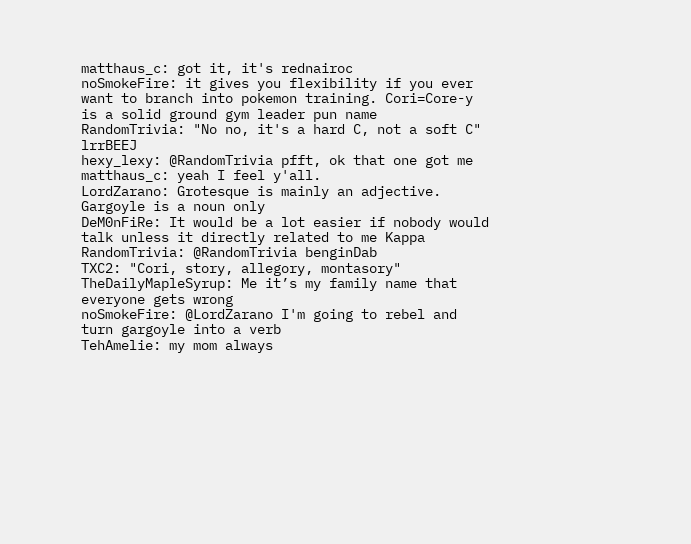matthaus_c: got it, it's rednairoc
noSmokeFire: it gives you flexibility if you ever want to branch into pokemon training. Cori=Core-y is a solid ground gym leader pun name
RandomTrivia: "No no, it's a hard C, not a soft C" lrrBEEJ
hexy_lexy: @RandomTrivia pfft, ok that one got me
matthaus_c: yeah I feel y'all.
LordZarano: Grotesque is mainly an adjective. Gargoyle is a noun only
DeM0nFiRe: It would be a lot easier if nobody would talk unless it directly related to me Kappa
RandomTrivia: @RandomTrivia benginDab
TXC2: "Cori, story, allegory, montasory"
TheDailyMapleSyrup: Me it’s my family name that everyone gets wrong
noSmokeFire: @LordZarano I'm going to rebel and turn gargoyle into a verb
TehAmelie: my mom always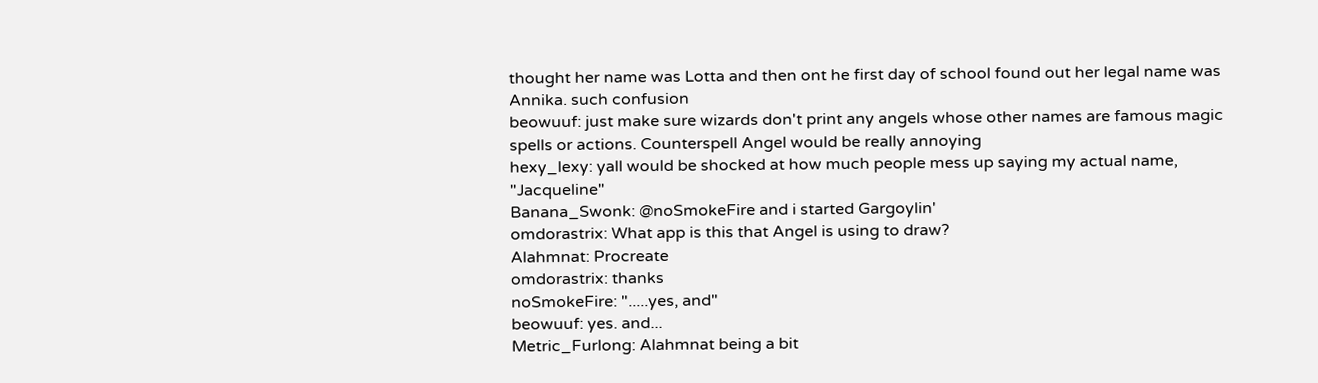thought her name was Lotta and then ont he first day of school found out her legal name was Annika. such confusion
beowuuf: just make sure wizards don't print any angels whose other names are famous magic spells or actions. Counterspell Angel would be really annoying
hexy_lexy: yall would be shocked at how much people mess up saying my actual name, "Jacqueline"
Banana_Swonk: @noSmokeFire and i started Gargoylin'
omdorastrix: What app is this that Angel is using to draw?
Alahmnat: Procreate
omdorastrix: thanks
noSmokeFire: ".....yes, and"
beowuuf: yes. and...
Metric_Furlong: Alahmnat being a bit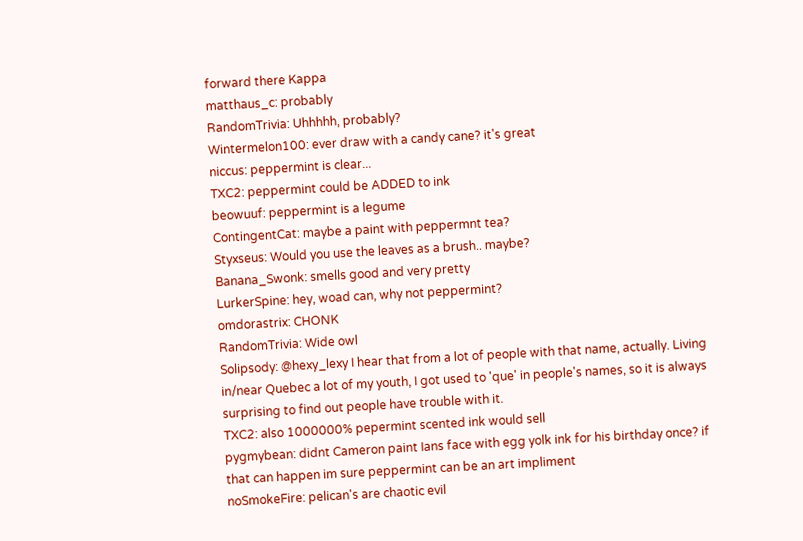forward there Kappa
matthaus_c: probably
RandomTrivia: Uhhhhh, probably?
Wintermelon100: ever draw with a candy cane? it's great
niccus: peppermint is clear...
TXC2: peppermint could be ADDED to ink
beowuuf: peppermint is a legume
ContingentCat: maybe a paint with peppermnt tea?
Styxseus: Would you use the leaves as a brush.. maybe?
Banana_Swonk: smells good and very pretty
LurkerSpine: hey, woad can, why not peppermint?
omdorastrix: CHONK
RandomTrivia: Wide owl
Solipsody: @hexy_lexy I hear that from a lot of people with that name, actually. Living in/near Quebec a lot of my youth, I got used to 'que' in people's names, so it is always surprising to find out people have trouble with it.
TXC2: also 1000000% pepermint scented ink would sell
pygmybean: didnt Cameron paint Ians face with egg yolk ink for his birthday once? if that can happen im sure peppermint can be an art impliment
noSmokeFire: pelican's are chaotic evil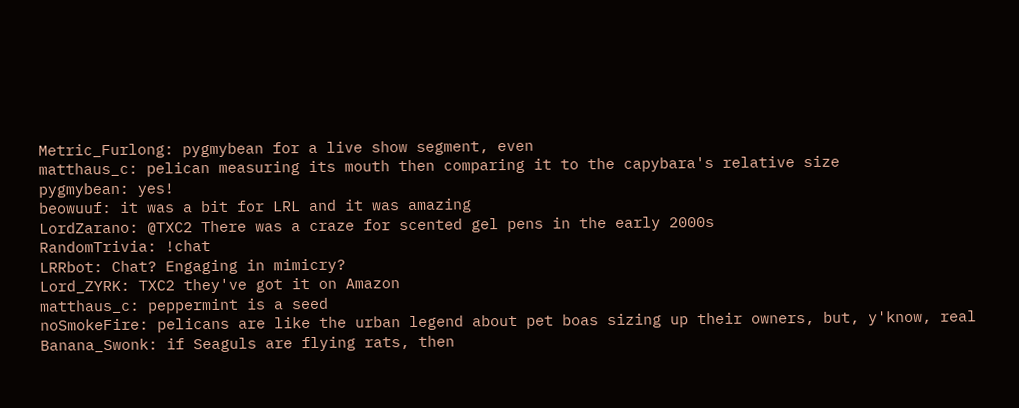Metric_Furlong: pygmybean for a live show segment, even
matthaus_c: pelican measuring its mouth then comparing it to the capybara's relative size
pygmybean: yes!
beowuuf: it was a bit for LRL and it was amazing
LordZarano: @TXC2 There was a craze for scented gel pens in the early 2000s
RandomTrivia: !chat
LRRbot: Chat? Engaging in mimicry?
Lord_ZYRK: TXC2 they've got it on Amazon
matthaus_c: peppermint is a seed
noSmokeFire: pelicans are like the urban legend about pet boas sizing up their owners, but, y'know, real
Banana_Swonk: if Seaguls are flying rats, then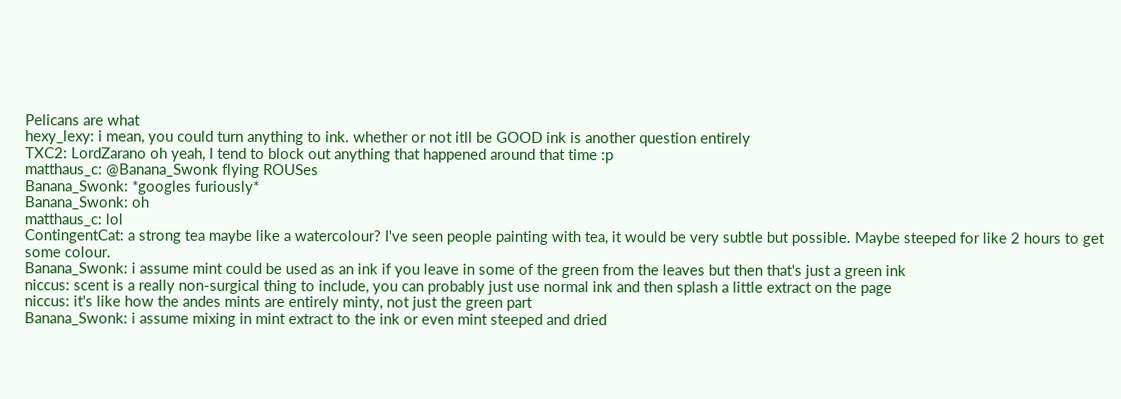Pelicans are what
hexy_lexy: i mean, you could turn anything to ink. whether or not itll be GOOD ink is another question entirely
TXC2: LordZarano oh yeah, I tend to block out anything that happened around that time :p
matthaus_c: @Banana_Swonk flying ROUSes
Banana_Swonk: *googles furiously*
Banana_Swonk: oh
matthaus_c: lol
ContingentCat: a strong tea maybe like a watercolour? I've seen people painting with tea, it would be very subtle but possible. Maybe steeped for like 2 hours to get some colour.
Banana_Swonk: i assume mint could be used as an ink if you leave in some of the green from the leaves but then that's just a green ink
niccus: scent is a really non-surgical thing to include, you can probably just use normal ink and then splash a little extract on the page
niccus: it's like how the andes mints are entirely minty, not just the green part
Banana_Swonk: i assume mixing in mint extract to the ink or even mint steeped and dried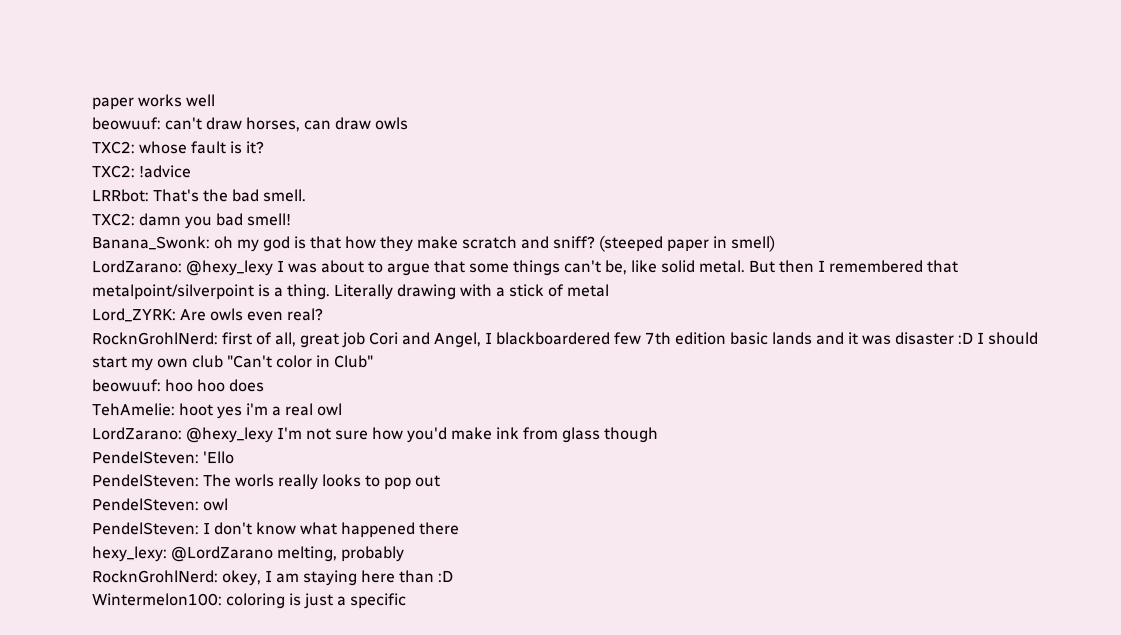paper works well
beowuuf: can't draw horses, can draw owls
TXC2: whose fault is it?
TXC2: !advice
LRRbot: That's the bad smell.
TXC2: damn you bad smell!
Banana_Swonk: oh my god is that how they make scratch and sniff? (steeped paper in smell)
LordZarano: @hexy_lexy I was about to argue that some things can't be, like solid metal. But then I remembered that metalpoint/silverpoint is a thing. Literally drawing with a stick of metal
Lord_ZYRK: Are owls even real?
RocknGrohlNerd: first of all, great job Cori and Angel, I blackboardered few 7th edition basic lands and it was disaster :D I should start my own club "Can't color in Club"
beowuuf: hoo hoo does
TehAmelie: hoot yes i'm a real owl
LordZarano: @hexy_lexy I'm not sure how you'd make ink from glass though
PendelSteven: 'Ello
PendelSteven: The worls really looks to pop out
PendelSteven: owl
PendelSteven: I don't know what happened there
hexy_lexy: @LordZarano melting, probably
RocknGrohlNerd: okey, I am staying here than :D
Wintermelon100: coloring is just a specific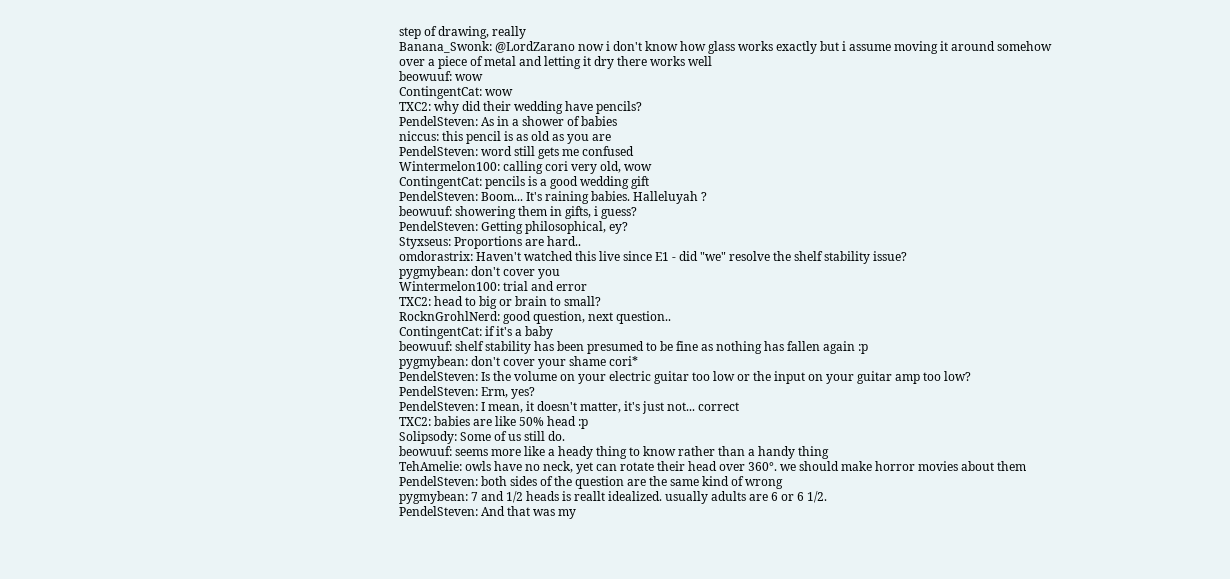step of drawing, really
Banana_Swonk: @LordZarano now i don't know how glass works exactly but i assume moving it around somehow over a piece of metal and letting it dry there works well
beowuuf: wow
ContingentCat: wow
TXC2: why did their wedding have pencils?
PendelSteven: As in a shower of babies
niccus: this pencil is as old as you are
PendelSteven: word still gets me confused
Wintermelon100: calling cori very old, wow
ContingentCat: pencils is a good wedding gift
PendelSteven: Boom... It's raining babies. Halleluyah ?
beowuuf: showering them in gifts, i guess?
PendelSteven: Getting philosophical, ey?
Styxseus: Proportions are hard..
omdorastrix: Haven't watched this live since E1 - did "we" resolve the shelf stability issue?
pygmybean: don't cover you
Wintermelon100: trial and error
TXC2: head to big or brain to small?
RocknGrohlNerd: good question, next question..
ContingentCat: if it's a baby
beowuuf: shelf stability has been presumed to be fine as nothing has fallen again :p
pygmybean: don't cover your shame cori*
PendelSteven: Is the volume on your electric guitar too low or the input on your guitar amp too low?
PendelSteven: Erm, yes?
PendelSteven: I mean, it doesn't matter, it's just not... correct
TXC2: babies are like 50% head :p
Solipsody: Some of us still do.
beowuuf: seems more like a heady thing to know rather than a handy thing
TehAmelie: owls have no neck, yet can rotate their head over 360°. we should make horror movies about them
PendelSteven: both sides of the question are the same kind of wrong
pygmybean: 7 and 1/2 heads is reallt idealized. usually adults are 6 or 6 1/2.
PendelSteven: And that was my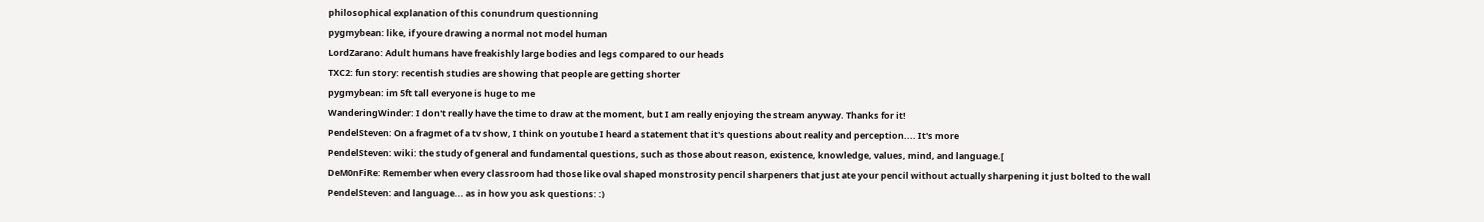philosophical explanation of this conundrum questionning
pygmybean: like, if youre drawing a normal not model human
LordZarano: Adult humans have freakishly large bodies and legs compared to our heads
TXC2: fun story: recentish studies are showing that people are getting shorter
pygmybean: im 5ft tall everyone is huge to me
WanderingWinder: I don't really have the time to draw at the moment, but I am really enjoying the stream anyway. Thanks for it!
PendelSteven: On a fragmet of a tv show, I think on youtube I heard a statement that it's questions about reality and perception.... It's more
PendelSteven: wiki: the study of general and fundamental questions, such as those about reason, existence, knowledge, values, mind, and language.[
DeM0nFiRe: Remember when every classroom had those like oval shaped monstrosity pencil sharpeners that just ate your pencil without actually sharpening it just bolted to the wall
PendelSteven: and language... as in how you ask questions: :)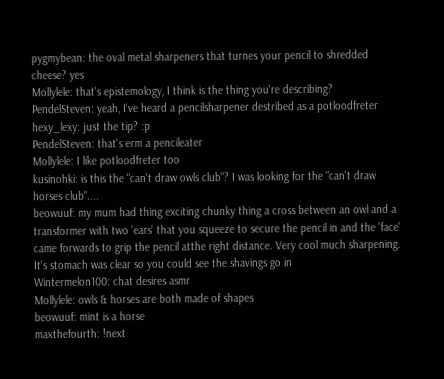pygmybean: the oval metal sharpeners that turnes your pencil to shredded cheese? yes
Mollylele: that's epistemology, I think is the thing you're describing?
PendelSteven: yeah, I've heard a pencilsharpener destribed as a potloodfreter
hexy_lexy: just the tip? :p
PendelSteven: that's erm a pencileater
Mollylele: I like potloodfreter too
kusinohki: is this the "can't draw owls club"? I was looking for the "can't draw horses club"....
beowuuf: my mum had thing exciting chunky thing a cross between an owl and a transformer with two 'ears' that you squeeze to secure the pencil in and the 'face' came forwards to grip the pencil atthe right distance. Very cool much sharpening. It's stomach was clear so you could see the shavings go in
Wintermelon100: chat desires asmr
Mollylele: owls & horses are both made of shapes
beowuuf: mint is a horse
maxthefourth: !next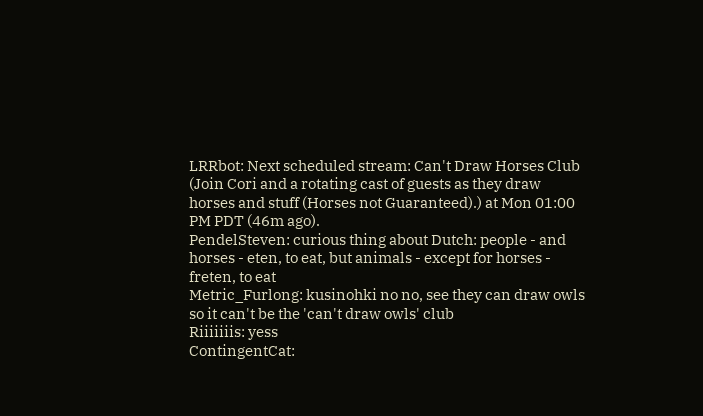LRRbot: Next scheduled stream: Can't Draw Horses Club (Join Cori and a rotating cast of guests as they draw horses and stuff (Horses not Guaranteed).) at Mon 01:00 PM PDT (46m ago).
PendelSteven: curious thing about Dutch: people - and horses - eten, to eat, but animals - except for horses - freten, to eat
Metric_Furlong: kusinohki no no, see they can draw owls so it can't be the 'can't draw owls' club
Riiiiiiis: yess
ContingentCat: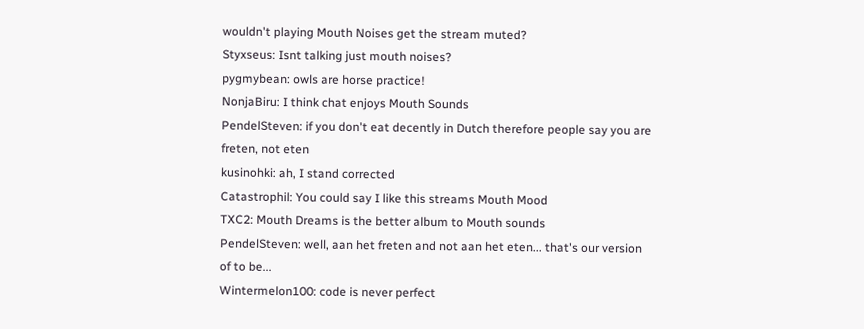wouldn't playing Mouth Noises get the stream muted?
Styxseus: Isnt talking just mouth noises?
pygmybean: owls are horse practice!
NonjaBiru: I think chat enjoys Mouth Sounds
PendelSteven: if you don't eat decently in Dutch therefore people say you are freten, not eten
kusinohki: ah, I stand corrected
Catastrophil: You could say I like this streams Mouth Mood
TXC2: Mouth Dreams is the better album to Mouth sounds
PendelSteven: well, aan het freten and not aan het eten... that's our version of to be...
Wintermelon100: code is never perfect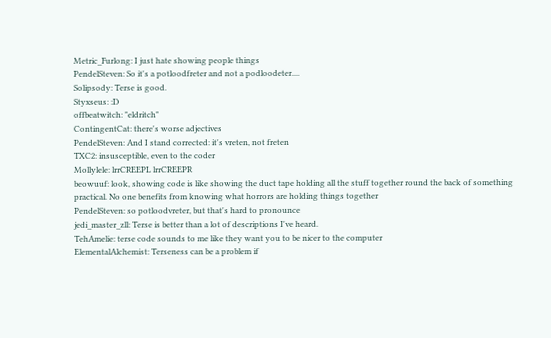Metric_Furlong: I just hate showing people things
PendelSteven: So it's a potloodfreter and not a podloodeter....
Solipsody: Terse is good.
Styxseus: :D
offbeatwitch: "eldritch"
ContingentCat: there's worse adjectives
PendelSteven: And I stand corrected: it's vreten, not freten
TXC2: insusceptible, even to the coder
Mollylele: lrrCREEPL lrrCREEPR
beowuuf: look, showing code is like showing the duct tape holding all the stuff together round the back of something practical. No one benefits from knowing what horrors are holding things together
PendelSteven: so potloodvreter, but that's hard to pronounce
jedi_master_zll: Terse is better than a lot of descriptions I've heard.
TehAmelie: terse code sounds to me like they want you to be nicer to the computer
ElementalAlchemist: Terseness can be a problem if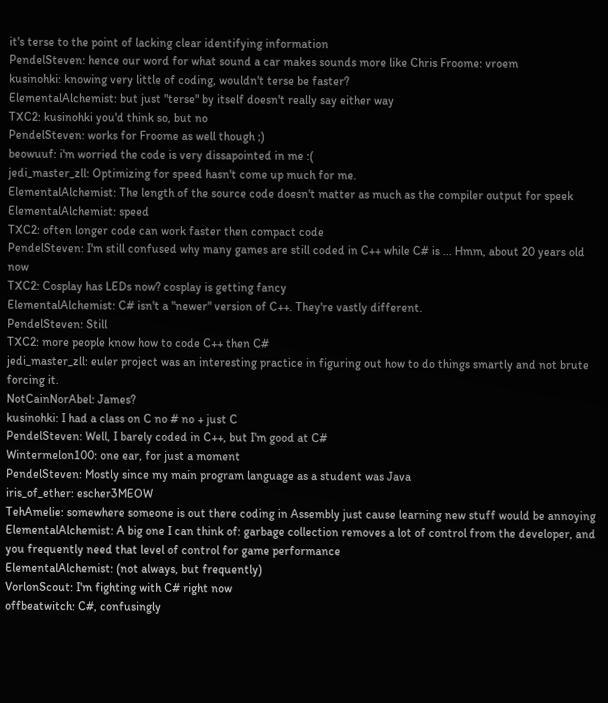it's terse to the point of lacking clear identifying information
PendelSteven: hence our word for what sound a car makes sounds more like Chris Froome: vroem
kusinohki: knowing very little of coding, wouldn't terse be faster?
ElementalAlchemist: but just "terse" by itself doesn't really say either way
TXC2: kusinohki you'd think so, but no
PendelSteven: works for Froome as well though ;)
beowuuf: i'm worried the code is very dissapointed in me :(
jedi_master_zll: Optimizing for speed hasn't come up much for me.
ElementalAlchemist: The length of the source code doesn't matter as much as the compiler output for speek
ElementalAlchemist: speed
TXC2: often longer code can work faster then compact code
PendelSteven: I'm still confused why many games are still coded in C++ while C# is ... Hmm, about 20 years old now
TXC2: Cosplay has LEDs now? cosplay is getting fancy
ElementalAlchemist: C# isn't a "newer" version of C++. They're vastly different.
PendelSteven: Still
TXC2: more people know how to code C++ then C#
jedi_master_zll: euler project was an interesting practice in figuring out how to do things smartly and not brute forcing it.
NotCainNorAbel: James?
kusinohki: I had a class on C no # no + just C
PendelSteven: Well, I barely coded in C++, but I'm good at C#
Wintermelon100: one ear, for just a moment
PendelSteven: Mostly since my main program language as a student was Java
iris_of_ether: escher3MEOW
TehAmelie: somewhere someone is out there coding in Assembly just cause learning new stuff would be annoying
ElementalAlchemist: A big one I can think of: garbage collection removes a lot of control from the developer, and you frequently need that level of control for game performance
ElementalAlchemist: (not always, but frequently)
VorlonScout: I'm fighting with C# right now
offbeatwitch: C#, confusingly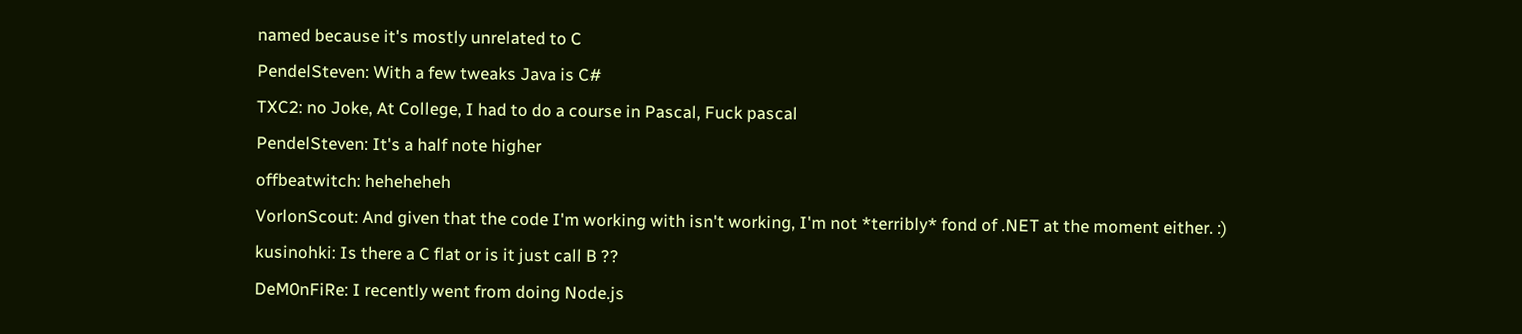named because it's mostly unrelated to C
PendelSteven: With a few tweaks Java is C#
TXC2: no Joke, At College, I had to do a course in Pascal, Fuck pascal
PendelSteven: It's a half note higher
offbeatwitch: heheheheh
VorlonScout: And given that the code I'm working with isn't working, I'm not *terribly* fond of .NET at the moment either. :)
kusinohki: Is there a C flat or is it just call B ??
DeM0nFiRe: I recently went from doing Node.js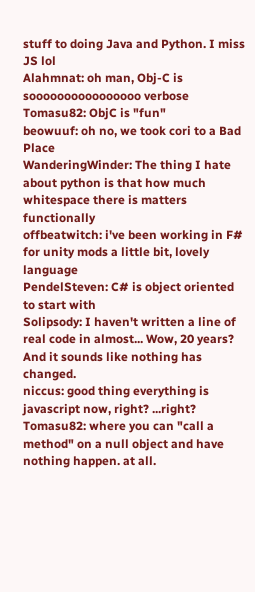stuff to doing Java and Python. I miss JS lol
Alahmnat: oh man, Obj-C is soooooooooooooooo verbose
Tomasu82: ObjC is "fun"
beowuuf: oh no, we took cori to a Bad Place
WanderingWinder: The thing I hate about python is that how much whitespace there is matters functionally
offbeatwitch: i've been working in F# for unity mods a little bit, lovely language
PendelSteven: C# is object oriented to start with
Solipsody: I haven't written a line of real code in almost... Wow, 20 years? And it sounds like nothing has changed.
niccus: good thing everything is javascript now, right? ...right?
Tomasu82: where you can "call a method" on a null object and have nothing happen. at all.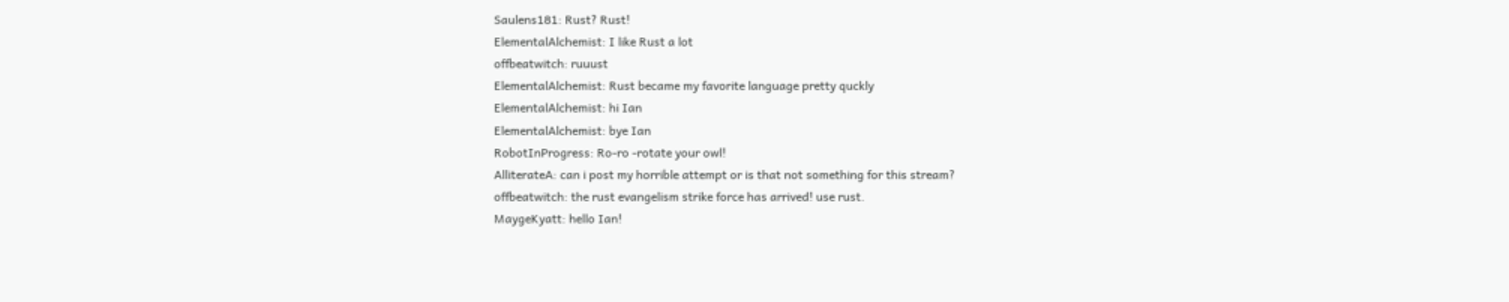Saulens181: Rust? Rust!
ElementalAlchemist: I like Rust a lot
offbeatwitch: ruuust
ElementalAlchemist: Rust became my favorite language pretty quckly
ElementalAlchemist: hi Ian
ElementalAlchemist: bye Ian
RobotInProgress: Ro-ro -rotate your owl!
AlliterateA: can i post my horrible attempt or is that not something for this stream?
offbeatwitch: the rust evangelism strike force has arrived! use rust.
MaygeKyatt: hello Ian!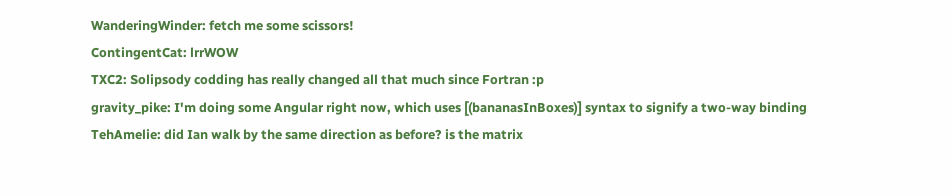WanderingWinder: fetch me some scissors!
ContingentCat: lrrWOW
TXC2: Solipsody codding has really changed all that much since Fortran :p
gravity_pike: I'm doing some Angular right now, which uses [(bananasInBoxes)] syntax to signify a two-way binding
TehAmelie: did Ian walk by the same direction as before? is the matrix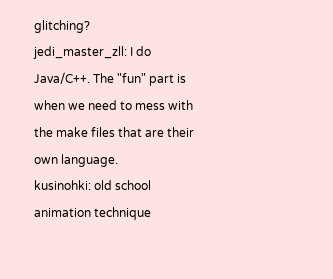glitching?
jedi_master_zll: I do Java/C++. The "fun" part is when we need to mess with the make files that are their own language.
kusinohki: old school animation technique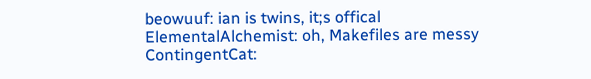beowuuf: ian is twins, it;s offical
ElementalAlchemist: oh, Makefiles are messy
ContingentCat: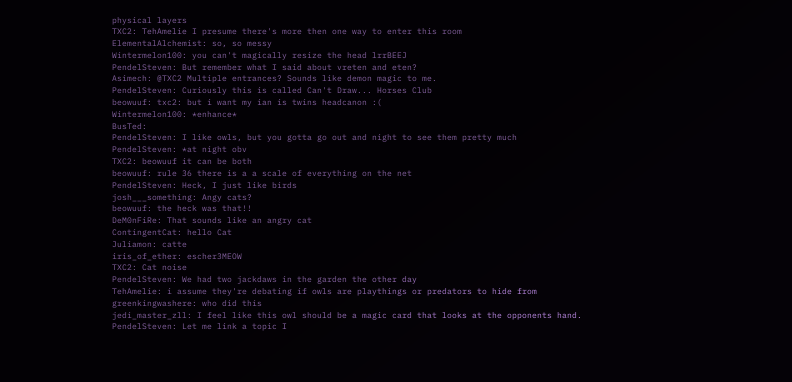physical layers
TXC2: TehAmelie I presume there's more then one way to enter this room
ElementalAlchemist: so, so messy
Wintermelon100: you can't magically resize the head lrrBEEJ
PendelSteven: But remember what I said about vreten and eten?
Asimech: @TXC2 Multiple entrances? Sounds like demon magic to me.
PendelSteven: Curiously this is called Can't Draw... Horses Club
beowuuf: txc2: but i want my ian is twins headcanon :(
Wintermelon100: *enhance*
BusTed:
PendelSteven: I like owls, but you gotta go out and night to see them pretty much
PendelSteven: *at night obv
TXC2: beowuuf it can be both
beowuuf: rule 36 there is a a scale of everything on the net
PendelSteven: Heck, I just like birds
josh___something: Angy cats?
beowuuf: the heck was that!!
DeM0nFiRe: That sounds like an angry cat
ContingentCat: hello Cat
Juliamon: catte
iris_of_ether: escher3MEOW
TXC2: Cat noise
PendelSteven: We had two jackdaws in the garden the other day
TehAmelie: i assume they're debating if owls are playthings or predators to hide from
greenkingwashere: who did this
jedi_master_zll: I feel like this owl should be a magic card that looks at the opponents hand.
PendelSteven: Let me link a topic I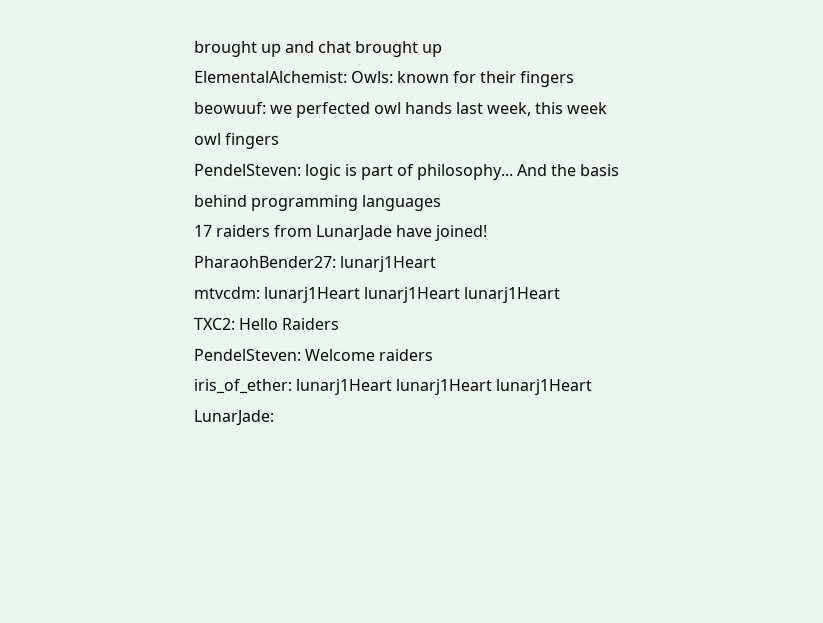brought up and chat brought up
ElementalAlchemist: Owls: known for their fingers
beowuuf: we perfected owl hands last week, this week owl fingers
PendelSteven: logic is part of philosophy... And the basis behind programming languages
17 raiders from LunarJade have joined!
PharaohBender27: lunarj1Heart
mtvcdm: lunarj1Heart lunarj1Heart lunarj1Heart
TXC2: Hello Raiders
PendelSteven: Welcome raiders
iris_of_ether: lunarj1Heart lunarj1Heart lunarj1Heart
LunarJade: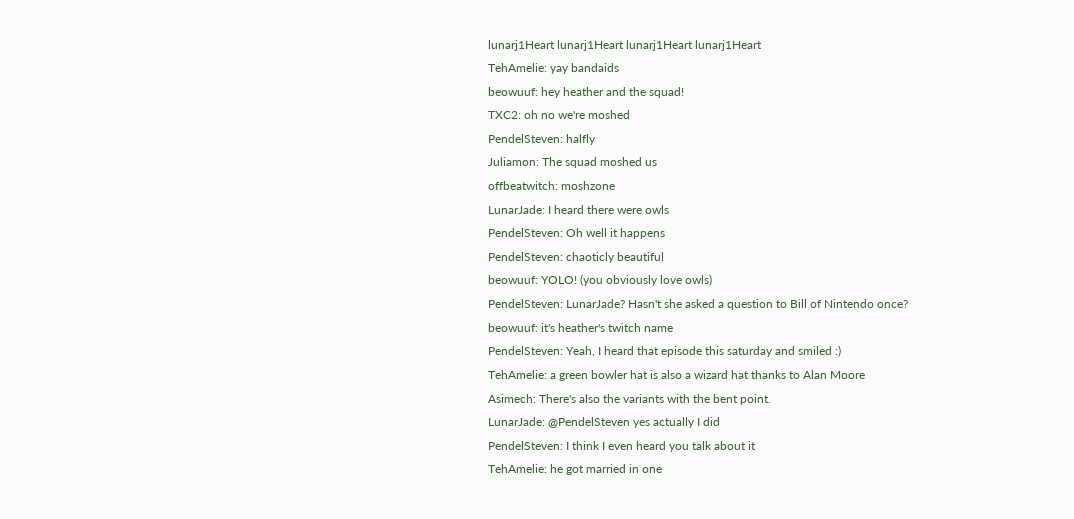lunarj1Heart lunarj1Heart lunarj1Heart lunarj1Heart
TehAmelie: yay bandaids
beowuuf: hey heather and the squad!
TXC2: oh no we're moshed
PendelSteven: halfly
Juliamon: The squad moshed us
offbeatwitch: moshzone
LunarJade: I heard there were owls
PendelSteven: Oh well it happens
PendelSteven: chaoticly beautiful
beowuuf: YOLO! (you obviously love owls)
PendelSteven: LunarJade? Hasn't she asked a question to Bill of Nintendo once?
beowuuf: it's heather's twitch name
PendelSteven: Yeah, I heard that episode this saturday and smiled :)
TehAmelie: a green bowler hat is also a wizard hat thanks to Alan Moore
Asimech: There's also the variants with the bent point.
LunarJade: @PendelSteven yes actually I did
PendelSteven: I think I even heard you talk about it
TehAmelie: he got married in one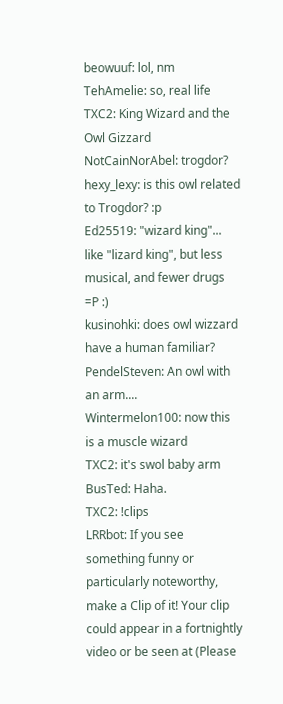beowuuf: lol, nm
TehAmelie: so, real life
TXC2: King Wizard and the Owl Gizzard
NotCainNorAbel: trogdor?
hexy_lexy: is this owl related to Trogdor? :p
Ed25519: "wizard king"... like "lizard king", but less musical, and fewer drugs =P :)
kusinohki: does owl wizzard have a human familiar?
PendelSteven: An owl with an arm....
Wintermelon100: now this is a muscle wizard
TXC2: it's swol baby arm
BusTed: Haha.
TXC2: !clips
LRRbot: If you see something funny or particularly noteworthy, make a Clip of it! Your clip could appear in a fortnightly video or be seen at (Please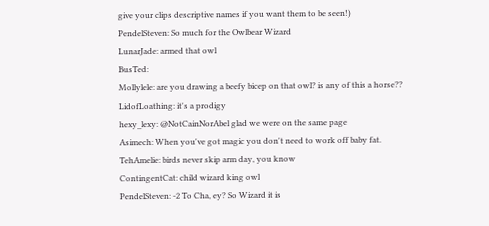give your clips descriptive names if you want them to be seen!)
PendelSteven: So much for the Owlbear Wizard
LunarJade: armed that owl
BusTed:
Mollylele: are you drawing a beefy bicep on that owl? is any of this a horse??
LidofLoathing: it's a prodigy
hexy_lexy: @NotCainNorAbel glad we were on the same page
Asimech: When you've got magic you don't need to work off baby fat.
TehAmelie: birds never skip arm day, you know
ContingentCat: child wizard king owl
PendelSteven: -2 To Cha, ey? So Wizard it is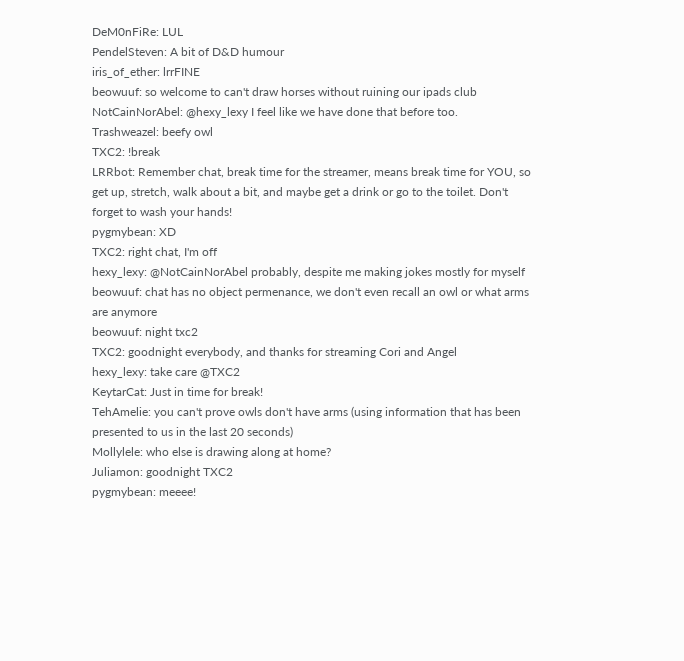DeM0nFiRe: LUL
PendelSteven: A bit of D&D humour
iris_of_ether: lrrFINE
beowuuf: so welcome to can't draw horses without ruining our ipads club
NotCainNorAbel: @hexy_lexy I feel like we have done that before too.
Trashweazel: beefy owl
TXC2: !break
LRRbot: Remember chat, break time for the streamer, means break time for YOU, so get up, stretch, walk about a bit, and maybe get a drink or go to the toilet. Don't forget to wash your hands!
pygmybean: XD
TXC2: right chat, I'm off
hexy_lexy: @NotCainNorAbel probably, despite me making jokes mostly for myself
beowuuf: chat has no object permenance, we don't even recall an owl or what arms are anymore
beowuuf: night txc2
TXC2: goodnight everybody, and thanks for streaming Cori and Angel
hexy_lexy: take care @TXC2
KeytarCat: Just in time for break!
TehAmelie: you can't prove owls don't have arms (using information that has been presented to us in the last 20 seconds)
Mollylele: who else is drawing along at home?
Juliamon: goodnight TXC2
pygmybean: meeee!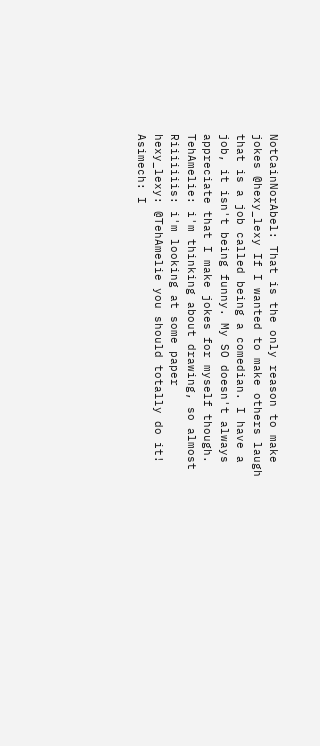NotCainNorAbel: That is the only reason to make jokes @hexy_lexy If I wanted to make others laugh that is a job called being a comedian. I have a job, it isn't being funny. My SO doesn't always appreciate that I make jokes for myself though.
TehAmelie: i'm thinking about drawing, so almost
Riiiiiiis: i'm looking at some paper
hexy_lexy: @TehAmelie you should totally do it!
Asimech: I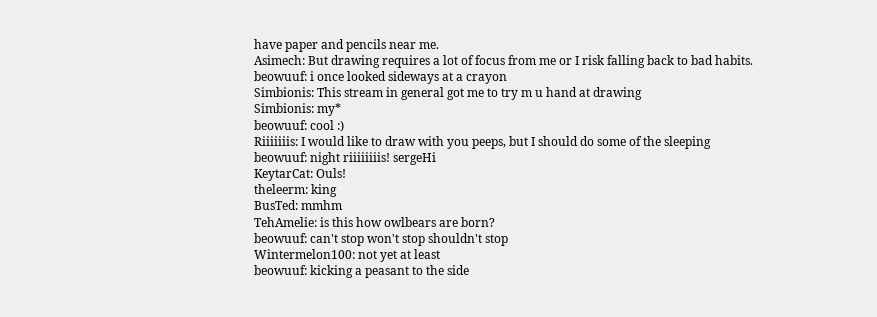have paper and pencils near me.
Asimech: But drawing requires a lot of focus from me or I risk falling back to bad habits.
beowuuf: i once looked sideways at a crayon
Simbionis: This stream in general got me to try m u hand at drawing
Simbionis: my*
beowuuf: cool :)
Riiiiiiis: I would like to draw with you peeps, but I should do some of the sleeping
beowuuf: night riiiiiiiis! sergeHi
KeytarCat: Ouls!
theleerm: king
BusTed: mmhm
TehAmelie: is this how owlbears are born?
beowuuf: can't stop won't stop shouldn't stop
Wintermelon100: not yet at least
beowuuf: kicking a peasant to the side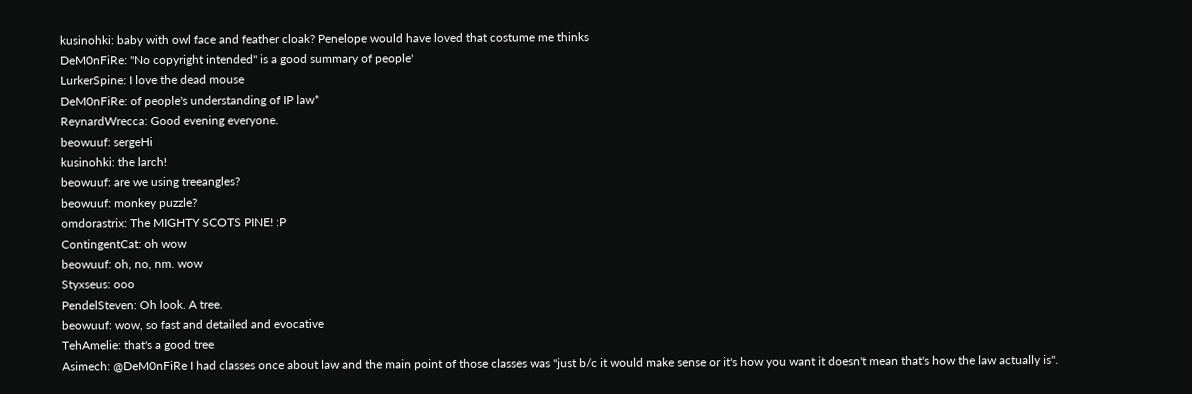kusinohki: baby with owl face and feather cloak? Penelope would have loved that costume me thinks
DeM0nFiRe: "No copyright intended" is a good summary of people'
LurkerSpine: I love the dead mouse
DeM0nFiRe: of people's understanding of IP law*
ReynardWrecca: Good evening everyone.
beowuuf: sergeHi
kusinohki: the larch!
beowuuf: are we using treeangles?
beowuuf: monkey puzzle?
omdorastrix: The MIGHTY SCOTS PINE! :P
ContingentCat: oh wow
beowuuf: oh, no, nm. wow
Styxseus: ooo
PendelSteven: Oh look. A tree.
beowuuf: wow, so fast and detailed and evocative
TehAmelie: that's a good tree
Asimech: @DeM0nFiRe I had classes once about law and the main point of those classes was "just b/c it would make sense or it's how you want it doesn't mean that's how the law actually is".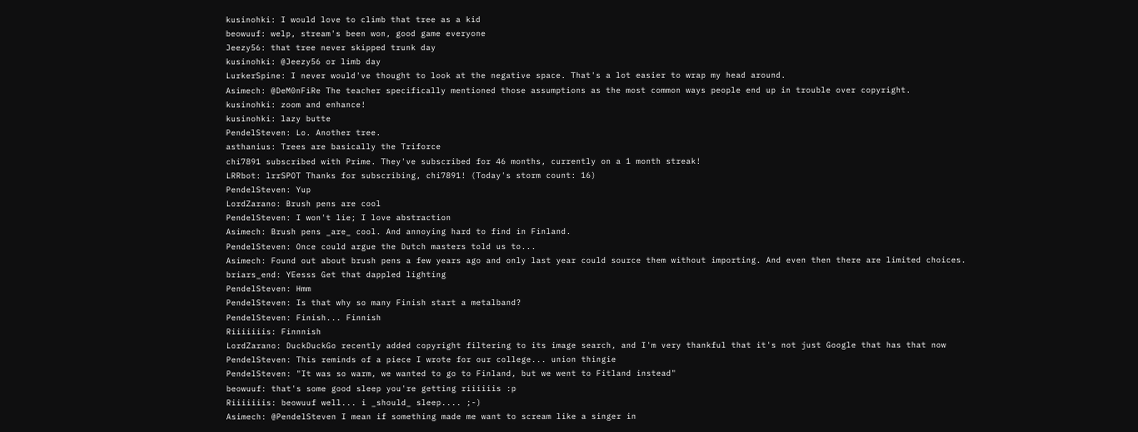kusinohki: I would love to climb that tree as a kid
beowuuf: welp, stream's been won, good game everyone
Jeezy56: that tree never skipped trunk day
kusinohki: @Jeezy56 or limb day
LurkerSpine: I never would've thought to look at the negative space. That's a lot easier to wrap my head around.
Asimech: @DeM0nFiRe The teacher specifically mentioned those assumptions as the most common ways people end up in trouble over copyright.
kusinohki: zoom and enhance!
kusinohki: lazy butte
PendelSteven: Lo. Another tree.
asthanius: Trees are basically the Triforce
chi7891 subscribed with Prime. They've subscribed for 46 months, currently on a 1 month streak!
LRRbot: lrrSPOT Thanks for subscribing, chi7891! (Today's storm count: 16)
PendelSteven: Yup
LordZarano: Brush pens are cool
PendelSteven: I won't lie; I love abstraction
Asimech: Brush pens _are_ cool. And annoying hard to find in Finland.
PendelSteven: Once could argue the Dutch masters told us to...
Asimech: Found out about brush pens a few years ago and only last year could source them without importing. And even then there are limited choices.
briars_end: YEesss Get that dappled lighting
PendelSteven: Hmm
PendelSteven: Is that why so many Finish start a metalband?
PendelSteven: Finish... Finnish
Riiiiiiis: Finnnish
LordZarano: DuckDuckGo recently added copyright filtering to its image search, and I'm very thankful that it's not just Google that has that now
PendelSteven: This reminds of a piece I wrote for our college... union thingie
PendelSteven: "It was so warm, we wanted to go to Finland, but we went to Fitland instead"
beowuuf: that's some good sleep you're getting riiiiiis :p
Riiiiiiis: beowuuf well... i _should_ sleep.... ;-)
Asimech: @PendelSteven I mean if something made me want to scream like a singer in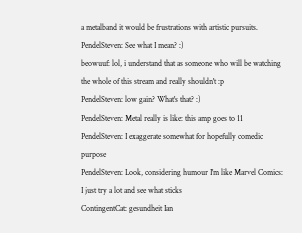a metalband it would be frustrations with artistic pursuits.
PendelSteven: See what I mean? :)
beowuuf: lol, i understand that as someone who will be watching the whole of this stream and really shouldn't :p
PendelSteven: low gain? What's that? :)
PendelSteven: Metal really is like: this amp goes to 11
PendelSteven: I exaggerate somewhat for hopefully comedic purpose
PendelSteven: Look, considering humour I'm like Marvel Comics: I just try a lot and see what sticks
ContingentCat: gesundheit Ian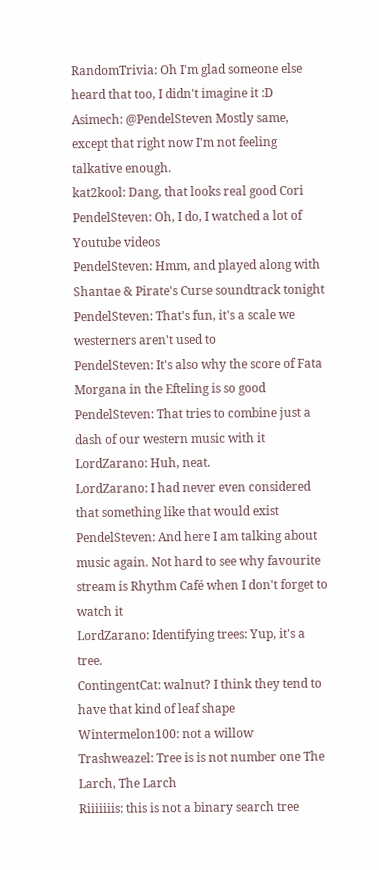RandomTrivia: Oh I'm glad someone else heard that too, I didn't imagine it :D
Asimech: @PendelSteven Mostly same, except that right now I'm not feeling talkative enough.
kat2kool: Dang, that looks real good Cori
PendelSteven: Oh, I do, I watched a lot of Youtube videos
PendelSteven: Hmm, and played along with Shantae & Pirate's Curse soundtrack tonight
PendelSteven: That's fun, it's a scale we westerners aren't used to
PendelSteven: It's also why the score of Fata Morgana in the Efteling is so good
PendelSteven: That tries to combine just a dash of our western music with it
LordZarano: Huh, neat.
LordZarano: I had never even considered that something like that would exist
PendelSteven: And here I am talking about music again. Not hard to see why favourite stream is Rhythm Café when I don't forget to watch it
LordZarano: Identifying trees: Yup, it's a tree.
ContingentCat: walnut? I think they tend to have that kind of leaf shape
Wintermelon100: not a willow
Trashweazel: Tree is is not number one The Larch, The Larch
Riiiiiiis: this is not a binary search tree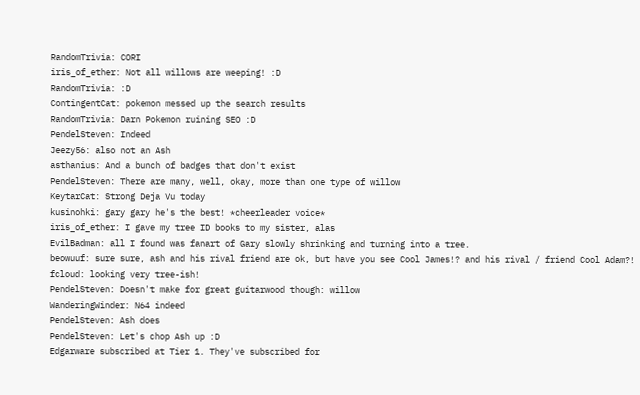RandomTrivia: CORI
iris_of_ether: Not all willows are weeping! :D
RandomTrivia: :D
ContingentCat: pokemon messed up the search results
RandomTrivia: Darn Pokemon ruining SEO :D
PendelSteven: Indeed
Jeezy56: also not an Ash
asthanius: And a bunch of badges that don't exist
PendelSteven: There are many, well, okay, more than one type of willow
KeytarCat: Strong Deja Vu today
kusinohki: gary gary he's the best! *cheerleader voice*
iris_of_ether: I gave my tree ID books to my sister, alas
EvilBadman: all I found was fanart of Gary slowly shrinking and turning into a tree.
beowuuf: sure sure, ash and his rival friend are ok, but have you see Cool James!? and his rival / friend Cool Adam?!
fcloud: looking very tree-ish!
PendelSteven: Doesn't make for great guitarwood though: willow
WanderingWinder: N64 indeed
PendelSteven: Ash does
PendelSteven: Let's chop Ash up :D
Edgarware subscribed at Tier 1. They've subscribed for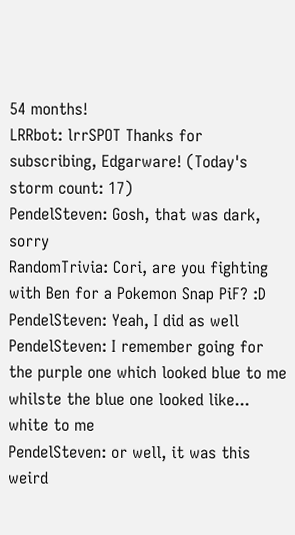54 months!
LRRbot: lrrSPOT Thanks for subscribing, Edgarware! (Today's storm count: 17)
PendelSteven: Gosh, that was dark, sorry
RandomTrivia: Cori, are you fighting with Ben for a Pokemon Snap PiF? :D
PendelSteven: Yeah, I did as well
PendelSteven: I remember going for the purple one which looked blue to me whilste the blue one looked like... white to me
PendelSteven: or well, it was this weird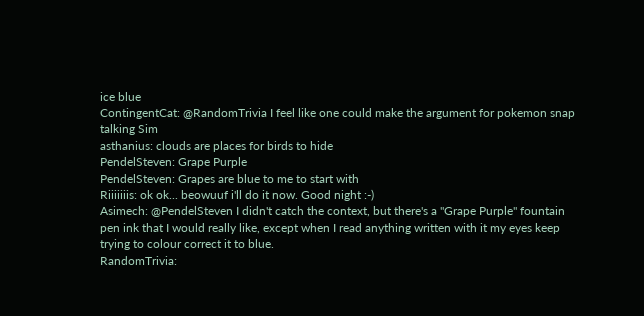ice blue
ContingentCat: @RandomTrivia I feel like one could make the argument for pokemon snap talking Sim
asthanius: clouds are places for birds to hide
PendelSteven: Grape Purple
PendelSteven: Grapes are blue to me to start with
Riiiiiiis: ok ok... beowuuf i'll do it now. Good night :-)
Asimech: @PendelSteven I didn't catch the context, but there's a "Grape Purple" fountain pen ink that I would really like, except when I read anything written with it my eyes keep trying to colour correct it to blue.
RandomTrivia: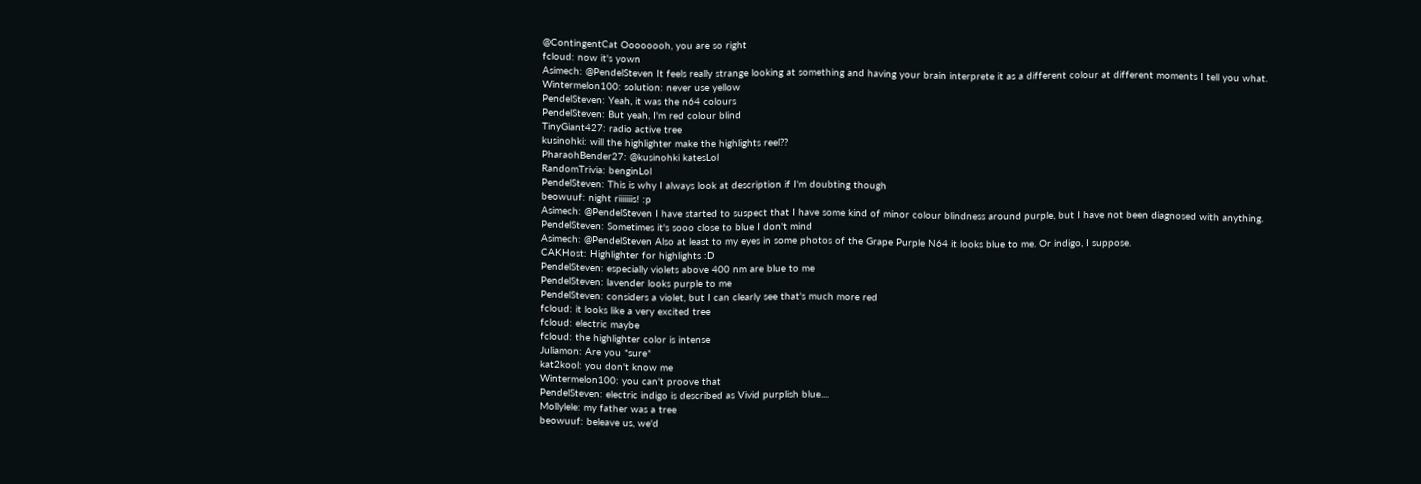@ContingentCat Oooooooh, you are so right
fcloud: now it's yown
Asimech: @PendelSteven It feels really strange looking at something and having your brain interprete it as a different colour at different moments I tell you what.
Wintermelon100: solution: never use yellow
PendelSteven: Yeah, it was the n64 colours
PendelSteven: But yeah, I'm red colour blind
TinyGiant427: radio active tree
kusinohki: will the highlighter make the highlights reel??
PharaohBender27: @kusinohki katesLol
RandomTrivia: benginLol
PendelSteven: This is why I always look at description if I'm doubting though
beowuuf: night riiiiiiis! :p
Asimech: @PendelSteven I have started to suspect that I have some kind of minor colour blindness around purple, but I have not been diagnosed with anything.
PendelSteven: Sometimes it's sooo close to blue I don't mind
Asimech: @PendelSteven Also at least to my eyes in some photos of the Grape Purple N64 it looks blue to me. Or indigo, I suppose.
CAKHost: Highlighter for highlights :D
PendelSteven: especially violets above 400 nm are blue to me
PendelSteven: lavender looks purple to me
PendelSteven: considers a violet, but I can clearly see that's much more red
fcloud: it looks like a very excited tree
fcloud: electric maybe
fcloud: the highlighter color is intense
Juliamon: Are you *sure*
kat2kool: you don't know me
Wintermelon100: you can't proove that
PendelSteven: electric indigo is described as Vivid purplish blue....
Mollylele: my father was a tree
beowuuf: beleave us, we'd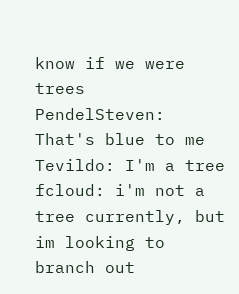know if we were trees
PendelSteven: That's blue to me
Tevildo: I'm a tree
fcloud: i'm not a tree currently, but im looking to branch out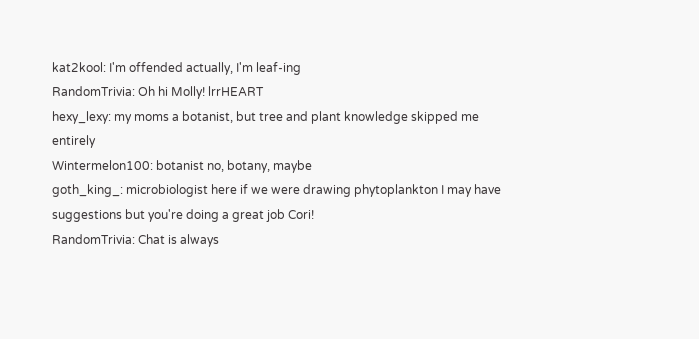kat2kool: I'm offended actually, I'm leaf-ing
RandomTrivia: Oh hi Molly! lrrHEART
hexy_lexy: my moms a botanist, but tree and plant knowledge skipped me entirely
Wintermelon100: botanist no, botany, maybe
goth_king_: microbiologist here if we were drawing phytoplankton I may have suggestions but you're doing a great job Cori!
RandomTrivia: Chat is always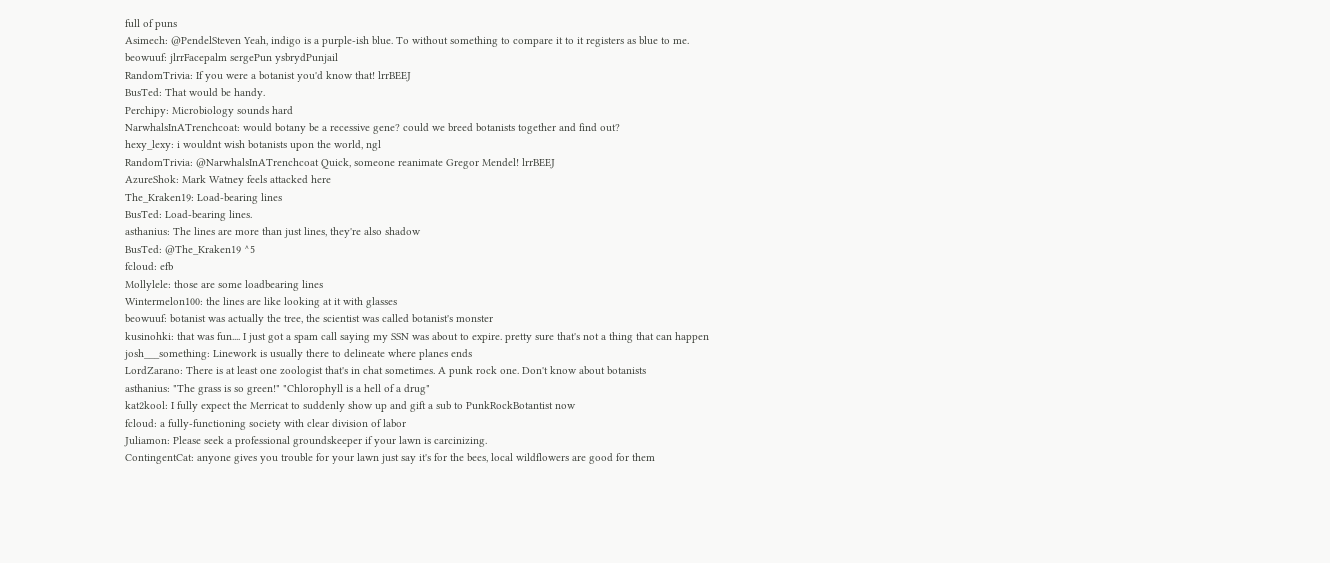full of puns
Asimech: @PendelSteven Yeah, indigo is a purple-ish blue. To without something to compare it to it registers as blue to me.
beowuuf: jlrrFacepalm sergePun ysbrydPunjail
RandomTrivia: If you were a botanist you'd know that! lrrBEEJ
BusTed: That would be handy.
Perchipy: Microbiology sounds hard
NarwhalsInATrenchcoat: would botany be a recessive gene? could we breed botanists together and find out?
hexy_lexy: i wouldnt wish botanists upon the world, ngl
RandomTrivia: @NarwhalsInATrenchcoat Quick, someone reanimate Gregor Mendel! lrrBEEJ
AzureShok: Mark Watney feels attacked here
The_Kraken19: Load-bearing lines
BusTed: Load-bearing lines.
asthanius: The lines are more than just lines, they're also shadow
BusTed: @The_Kraken19 ^5
fcloud: efb
Mollylele: those are some loadbearing lines
Wintermelon100: the lines are like looking at it with glasses
beowuuf: botanist was actually the tree, the scientist was called botanist's monster
kusinohki: that was fun.... I just got a spam call saying my SSN was about to expire. pretty sure that's not a thing that can happen
josh___something: Linework is usually there to delineate where planes ends
LordZarano: There is at least one zoologist that's in chat sometimes. A punk rock one. Don't know about botanists
asthanius: "The grass is so green!" "Chlorophyll is a hell of a drug"
kat2kool: I fully expect the Merricat to suddenly show up and gift a sub to PunkRockBotantist now
fcloud: a fully-functioning society with clear division of labor
Juliamon: Please seek a professional groundskeeper if your lawn is carcinizing.
ContingentCat: anyone gives you trouble for your lawn just say it's for the bees, local wildflowers are good for them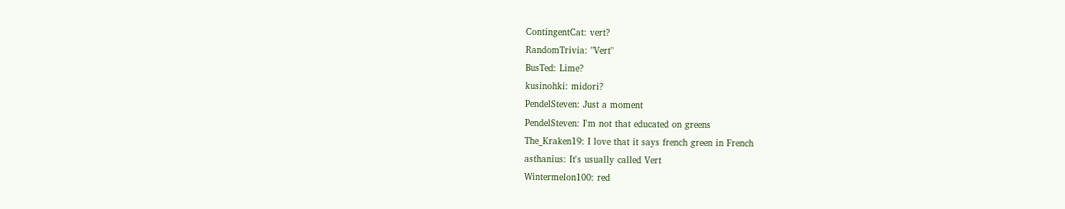ContingentCat: vert?
RandomTrivia: "Vert"
BusTed: Lime?
kusinohki: midori?
PendelSteven: Just a moment
PendelSteven: I'm not that educated on greens
The_Kraken19: I love that it says french green in French
asthanius: It's usually called Vert
Wintermelon100: red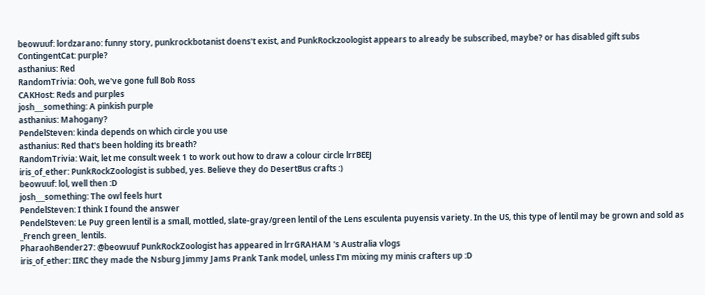beowuuf: lordzarano: funny story, punkrockbotanist doens't exist, and PunkRockzoologist appears to already be subscribed, maybe? or has disabled gift subs
ContingentCat: purple?
asthanius: Red
RandomTrivia: Ooh, we've gone full Bob Ross
CAKHost: Reds and purples
josh___something: A pinkish purple
asthanius: Mahogany?
PendelSteven: kinda depends on which circle you use
asthanius: Red that's been holding its breath?
RandomTrivia: Wait, let me consult week 1 to work out how to draw a colour circle lrrBEEJ
iris_of_ether: PunkRockZoologist is subbed, yes. Believe they do DesertBus crafts :)
beowuuf: lol, well then :D
josh___something: The owl feels hurt
PendelSteven: I think I found the answer
PendelSteven: Le Puy green lentil is a small, mottled, slate-gray/green lentil of the Lens esculenta puyensis variety. In the US, this type of lentil may be grown and sold as _French green_ lentils.
PharaohBender27: @beowuuf PunkRockZoologist has appeared in lrrGRAHAM 's Australia vlogs
iris_of_ether: IIRC they made the Nsburg Jimmy Jams Prank Tank model, unless I'm mixing my minis crafters up :D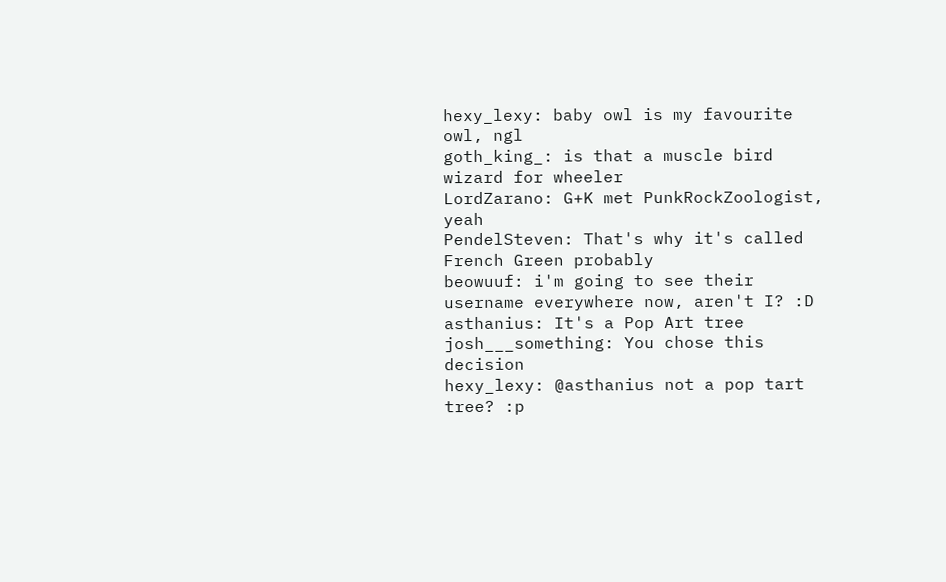hexy_lexy: baby owl is my favourite owl, ngl
goth_king_: is that a muscle bird wizard for wheeler
LordZarano: G+K met PunkRockZoologist, yeah
PendelSteven: That's why it's called French Green probably
beowuuf: i'm going to see their username everywhere now, aren't I? :D
asthanius: It's a Pop Art tree
josh___something: You chose this decision
hexy_lexy: @asthanius not a pop tart tree? :p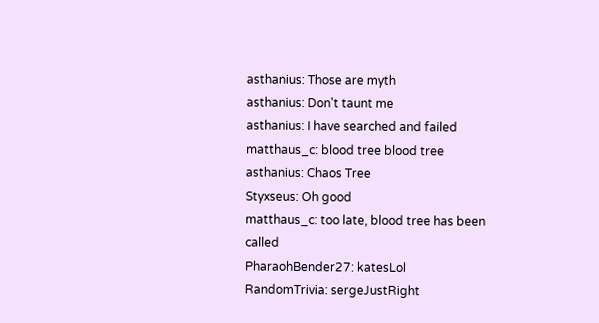asthanius: Those are myth
asthanius: Don't taunt me
asthanius: I have searched and failed
matthaus_c: blood tree blood tree
asthanius: Chaos Tree
Styxseus: Oh good
matthaus_c: too late, blood tree has been called
PharaohBender27: katesLol
RandomTrivia: sergeJustRight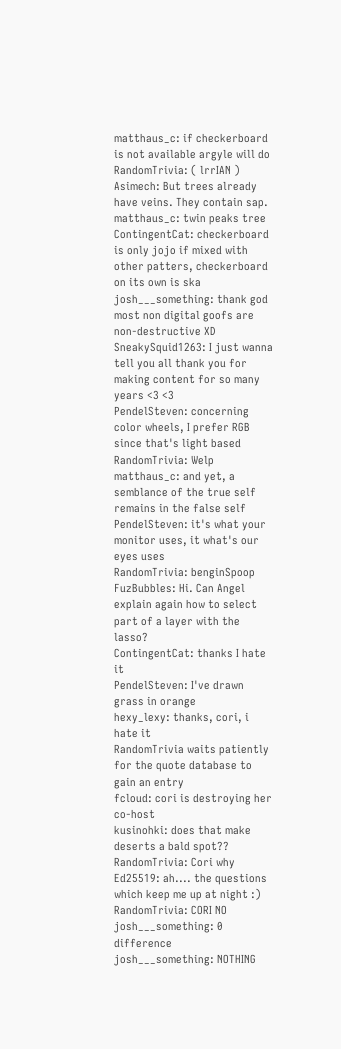matthaus_c: if checkerboard is not available argyle will do
RandomTrivia: ( lrrIAN )
Asimech: But trees already have veins. They contain sap.
matthaus_c: twin peaks tree
ContingentCat: checkerboard is only jojo if mixed with other patters, checkerboard on its own is ska
josh___something: thank god most non digital goofs are non-destructive XD
SneakySquid1263: I just wanna tell you all thank you for making content for so many years <3 <3
PendelSteven: concerning color wheels, I prefer RGB since that's light based
RandomTrivia: Welp
matthaus_c: and yet, a semblance of the true self remains in the false self
PendelSteven: it's what your monitor uses, it what's our eyes uses
RandomTrivia: benginSpoop
FuzBubbles: Hi. Can Angel explain again how to select part of a layer with the lasso?
ContingentCat: thanks I hate it
PendelSteven: I've drawn grass in orange
hexy_lexy: thanks, cori, i hate it
RandomTrivia waits patiently for the quote database to gain an entry
fcloud: cori is destroying her co-host
kusinohki: does that make deserts a bald spot??
RandomTrivia: Cori why
Ed25519: ah.... the questions which keep me up at night :)
RandomTrivia: CORI NO
josh___something: 0 difference
josh___something: NOTHING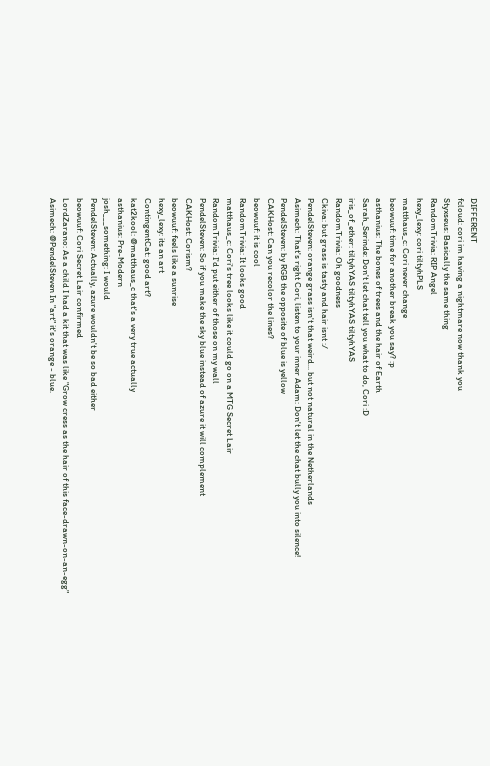DIFFERENT
fcloud: cori im having a nightmare now thank you
Styxseus: Basically the same thing
RandomTrivia: RIP Angel
hexy_lexy: cori tiltyhPLS
matthaus_c: Cori never change
beowuuf: time for another break you say? :p
asthanius: The bones of trees and the hair of Earth
Sarah_Serinde: Don't let chat tell you what to do, Cori :D
iris_of_ether: tiltyhYAS tiltyhYAS tiltyhYAS
RandomTrivia: Oh goodness
Ckiva: but grass is tasty and hair isnt :/
PendelSteven: orange grass isn't that weird... but not natural in the Netherlands
Asimech: That's right Cori, listen to your inner Adam: Don't let the chat bully you into silence!
PendelSteven: by RGB the opposite of blue is yellow
CAKHost: Can you recolor the lines?
beowuuf: it is cool
RandomTrivia: It looks good
matthaus_c: Cori's tree looks like it could go on a MTG Secret Lair
RandomTrivia: I'd put either of those on my wall
PendelSteven: So if you make the sky blue instead of azure it will complement
CAKHost: Corism?
beowuuf: feels like a sunrise
hexy_lexy: its an art
ContingentCat: good art?
kat2kool: @matthaus_c that's a very true actually
asthanius: Pre-Modern
josh___something: I would
PendelSteven: Actually, azure wouldn't be so bad either
beowuuf: Cori Secret Lair confirmed
LordZarano: As a child I had a kit that was like "Grow cress as the hair of this face-drawn-on-an-egg"
Asimech: @PendelSteven In "art" it's orange - blue.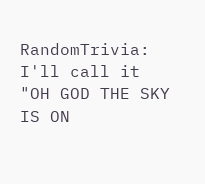RandomTrivia: I'll call it "OH GOD THE SKY IS ON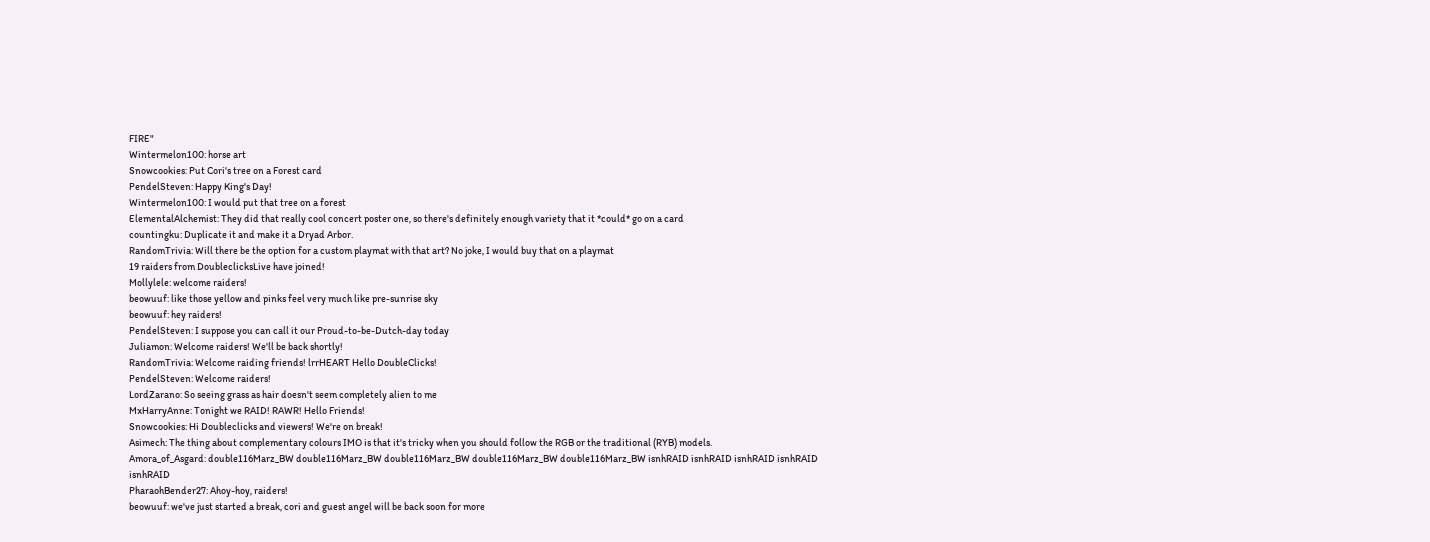FIRE"
Wintermelon100: horse art
Snowcookies: Put Cori's tree on a Forest card
PendelSteven: Happy King's Day!
Wintermelon100: I would put that tree on a forest
ElementalAlchemist: They did that really cool concert poster one, so there's definitely enough variety that it *could* go on a card
countingku: Duplicate it and make it a Dryad Arbor.
RandomTrivia: Will there be the option for a custom playmat with that art? No joke, I would buy that on a playmat
19 raiders from DoubleclicksLive have joined!
Mollylele: welcome raiders!
beowuuf: like those yellow and pinks feel very much like pre-sunrise sky
beowuuf: hey raiders!
PendelSteven: I suppose you can call it our Proud-to-be-Dutch-day today
Juliamon: Welcome raiders! We'll be back shortly!
RandomTrivia: Welcome raiding friends! lrrHEART Hello DoubleClicks!
PendelSteven: Welcome raiders!
LordZarano: So seeing grass as hair doesn't seem completely alien to me
MxHarryAnne: Tonight we RAID! RAWR! Hello Friends!
Snowcookies: Hi Doubleclicks and viewers! We're on break!
Asimech: The thing about complementary colours IMO is that it's tricky when you should follow the RGB or the traditional (RYB) models.
Amora_of_Asgard: double116Marz_BW double116Marz_BW double116Marz_BW double116Marz_BW double116Marz_BW isnhRAID isnhRAID isnhRAID isnhRAID isnhRAID
PharaohBender27: Ahoy-hoy, raiders!
beowuuf: we've just started a break, cori and guest angel will be back soon for more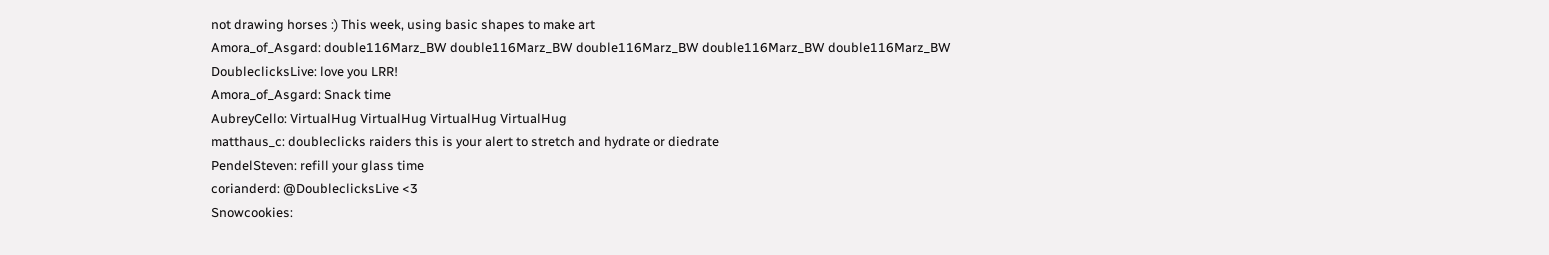not drawing horses :) This week, using basic shapes to make art
Amora_of_Asgard: double116Marz_BW double116Marz_BW double116Marz_BW double116Marz_BW double116Marz_BW
DoubleclicksLive: love you LRR!
Amora_of_Asgard: Snack time
AubreyCello: VirtualHug VirtualHug VirtualHug VirtualHug
matthaus_c: doubleclicks raiders this is your alert to stretch and hydrate or diedrate
PendelSteven: refill your glass time
corianderd: @DoubleclicksLive <3
Snowcookies: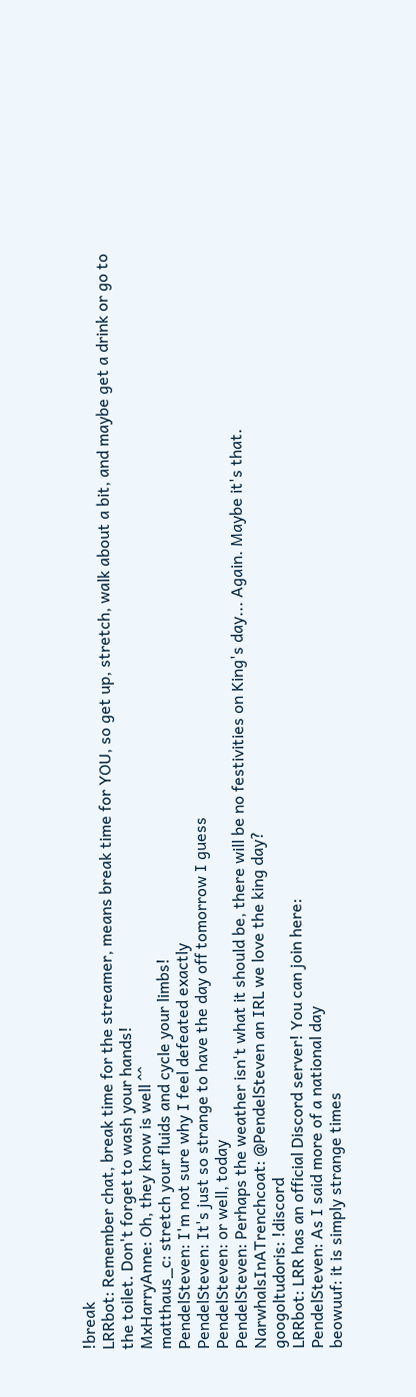!break
LRRbot: Remember chat, break time for the streamer, means break time for YOU, so get up, stretch, walk about a bit, and maybe get a drink or go to the toilet. Don't forget to wash your hands!
MxHarryAnne: Oh, they know is well ^^
matthaus_c: stretch your fluids and cycle your limbs!
PendelSteven: I'm not sure why I feel defeated exactly
PendelSteven: It's just so strange to have the day off tomorrow I guess
PendelSteven: or well, today
PendelSteven: Perhaps the weather isn't what it should be, there will be no festivities on King's day... Again. Maybe it's that.
NarwhalsInATrenchcoat: @PendelSteven an IRL we love the king day?
googoltudoris: !discord
LRRbot: LRR has an official Discord server! You can join here:
PendelSteven: As I said more of a national day
beowuuf: it is simply strange times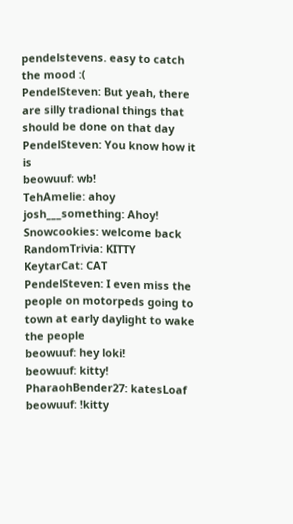pendelstevens. easy to catch the mood :(
PendelSteven: But yeah, there are silly tradional things that should be done on that day
PendelSteven: You know how it is
beowuuf: wb!
TehAmelie: ahoy
josh___something: Ahoy!
Snowcookies: welcome back
RandomTrivia: KITTY
KeytarCat: CAT
PendelSteven: I even miss the people on motorpeds going to town at early daylight to wake the people
beowuuf: hey loki!
beowuuf: kitty!
PharaohBender27: katesLoaf
beowuuf: !kitty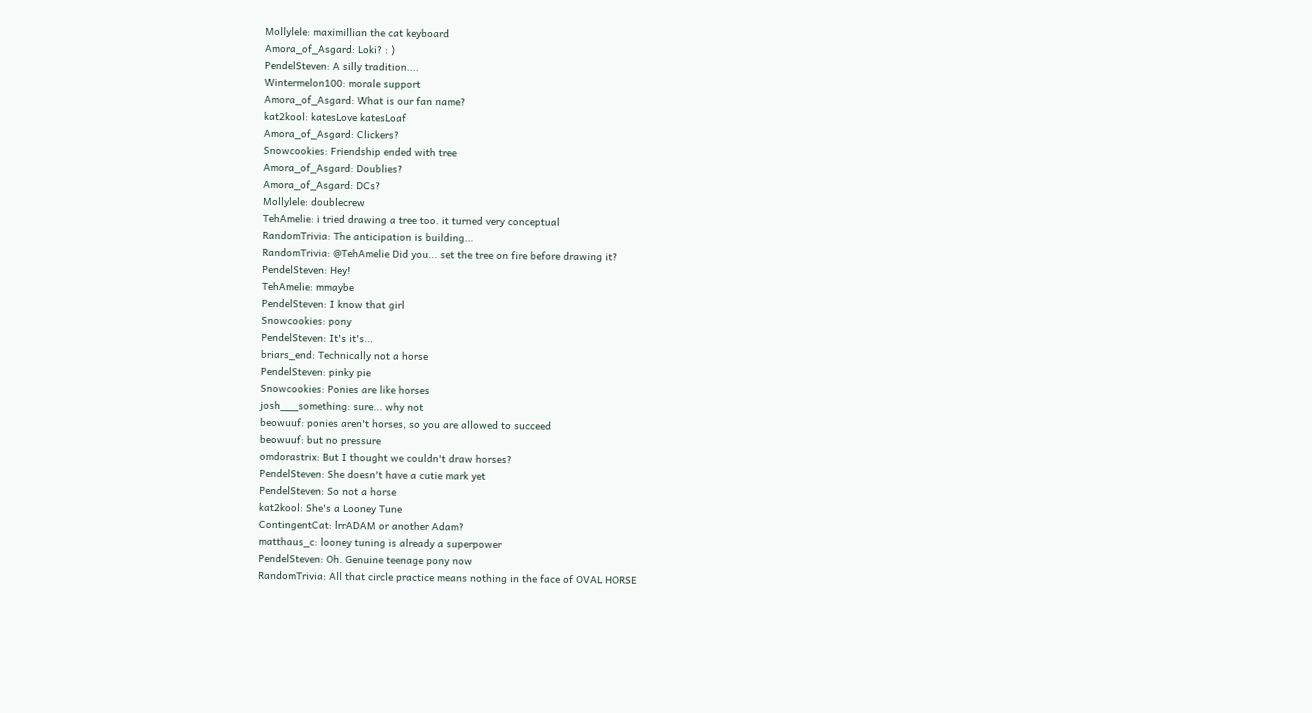Mollylele: maximillian the cat keyboard
Amora_of_Asgard: Loki? : )
PendelSteven: A silly tradition....
Wintermelon100: morale support
Amora_of_Asgard: What is our fan name?
kat2kool: katesLove katesLoaf
Amora_of_Asgard: Clickers?
Snowcookies: Friendship ended with tree
Amora_of_Asgard: Doublies?
Amora_of_Asgard: DCs?
Mollylele: doublecrew
TehAmelie: i tried drawing a tree too. it turned very conceptual
RandomTrivia: The anticipation is building...
RandomTrivia: @TehAmelie Did you... set the tree on fire before drawing it?
PendelSteven: Hey!
TehAmelie: mmaybe
PendelSteven: I know that girl
Snowcookies: pony
PendelSteven: It's it's...
briars_end: Technically not a horse
PendelSteven: pinky pie
Snowcookies: Ponies are like horses
josh___something: sure... why not
beowuuf: ponies aren't horses, so you are allowed to succeed
beowuuf: but no pressure
omdorastrix: But I thought we couldn't draw horses?
PendelSteven: She doesn't have a cutie mark yet
PendelSteven: So not a horse
kat2kool: She's a Looney Tune
ContingentCat: lrrADAM or another Adam?
matthaus_c: looney tuning is already a superpower
PendelSteven: Oh. Genuine teenage pony now
RandomTrivia: All that circle practice means nothing in the face of OVAL HORSE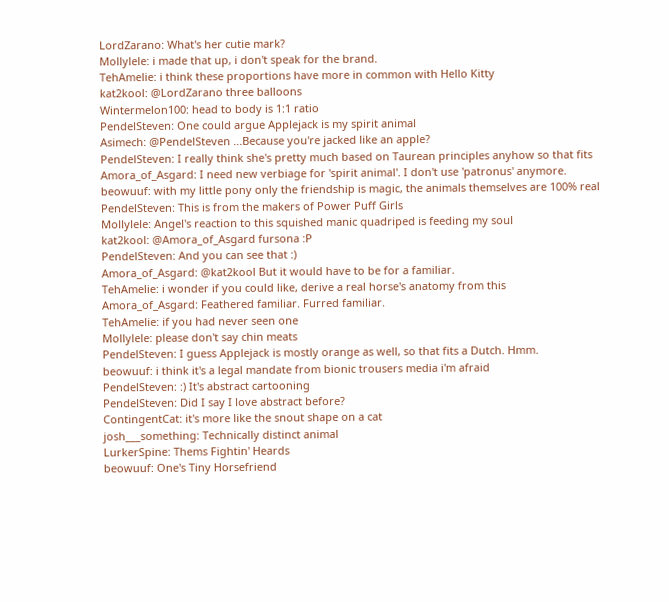LordZarano: What's her cutie mark?
Mollylele: i made that up, i don't speak for the brand.
TehAmelie: i think these proportions have more in common with Hello Kitty
kat2kool: @LordZarano three balloons
Wintermelon100: head to body is 1:1 ratio
PendelSteven: One could argue Applejack is my spirit animal
Asimech: @PendelSteven ...Because you're jacked like an apple?
PendelSteven: I really think she's pretty much based on Taurean principles anyhow so that fits
Amora_of_Asgard: I need new verbiage for 'spirit animal'. I don't use 'patronus' anymore.
beowuuf: with my little pony only the friendship is magic, the animals themselves are 100% real
PendelSteven: This is from the makers of Power Puff Girls
Mollylele: Angel's reaction to this squished manic quadriped is feeding my soul
kat2kool: @Amora_of_Asgard fursona :P
PendelSteven: And you can see that :)
Amora_of_Asgard: @kat2kool But it would have to be for a familiar.
TehAmelie: i wonder if you could like, derive a real horse's anatomy from this
Amora_of_Asgard: Feathered familiar. Furred familiar.
TehAmelie: if you had never seen one
Mollylele: please don't say chin meats
PendelSteven: I guess Applejack is mostly orange as well, so that fits a Dutch. Hmm.
beowuuf: i think it's a legal mandate from bionic trousers media i'm afraid
PendelSteven: :) It's abstract cartooning
PendelSteven: Did I say I love abstract before?
ContingentCat: it's more like the snout shape on a cat
josh___something: Technically distinct animal
LurkerSpine: Thems Fightin' Heards
beowuuf: One's Tiny Horsefriend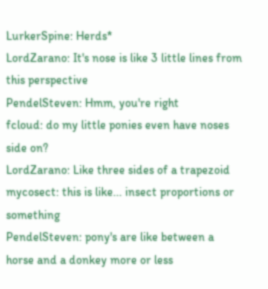LurkerSpine: Herds*
LordZarano: It's nose is like 3 little lines from this perspective
PendelSteven: Hmm, you're right
fcloud: do my little ponies even have noses side on?
LordZarano: Like three sides of a trapezoid
mycosect: this is like... insect proportions or something
PendelSteven: pony's are like between a horse and a donkey more or less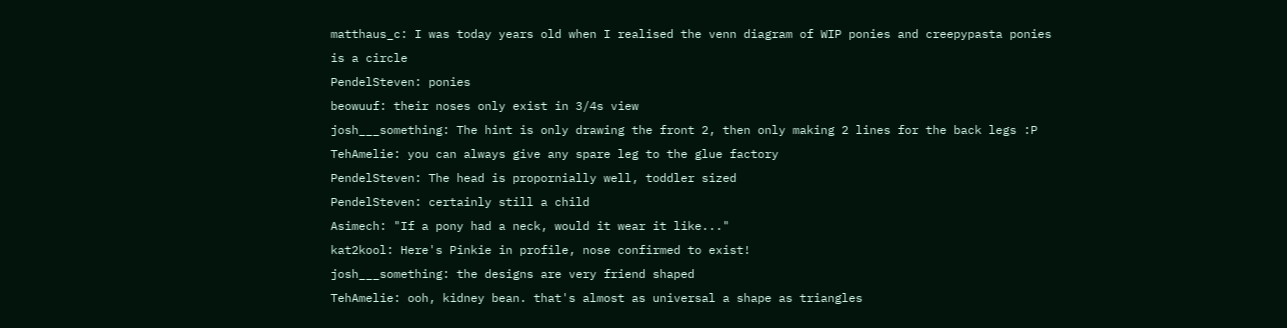matthaus_c: I was today years old when I realised the venn diagram of WIP ponies and creepypasta ponies is a circle
PendelSteven: ponies
beowuuf: their noses only exist in 3/4s view
josh___something: The hint is only drawing the front 2, then only making 2 lines for the back legs :P
TehAmelie: you can always give any spare leg to the glue factory
PendelSteven: The head is propornially well, toddler sized
PendelSteven: certainly still a child
Asimech: "If a pony had a neck, would it wear it like..."
kat2kool: Here's Pinkie in profile, nose confirmed to exist!
josh___something: the designs are very friend shaped
TehAmelie: ooh, kidney bean. that's almost as universal a shape as triangles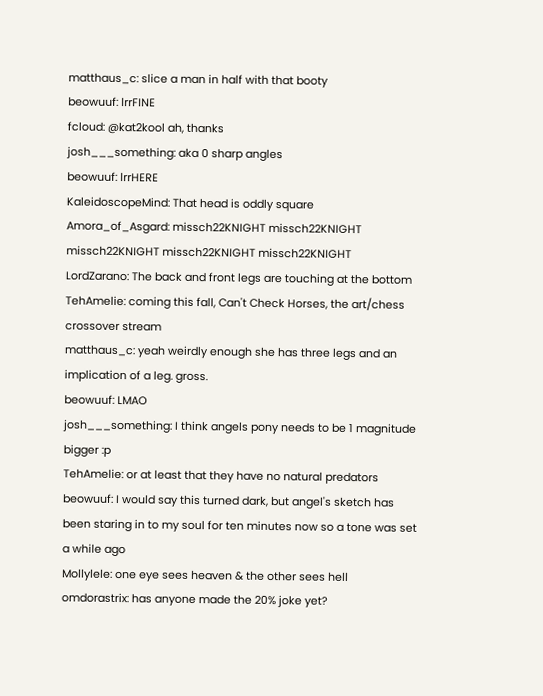matthaus_c: slice a man in half with that booty
beowuuf: lrrFINE
fcloud: @kat2kool ah, thanks
josh___something: aka 0 sharp angles
beowuuf: lrrHERE
KaleidoscopeMind: That head is oddly square
Amora_of_Asgard: missch22KNIGHT missch22KNIGHT missch22KNIGHT missch22KNIGHT missch22KNIGHT
LordZarano: The back and front legs are touching at the bottom
TehAmelie: coming this fall, Can't Check Horses, the art/chess crossover stream
matthaus_c: yeah weirdly enough she has three legs and an implication of a leg. gross.
beowuuf: LMAO
josh___something: I think angels pony needs to be 1 magnitude bigger :p
TehAmelie: or at least that they have no natural predators
beowuuf: I would say this turned dark, but angel's sketch has been staring in to my soul for ten minutes now so a tone was set a while ago
Mollylele: one eye sees heaven & the other sees hell
omdorastrix: has anyone made the 20% joke yet?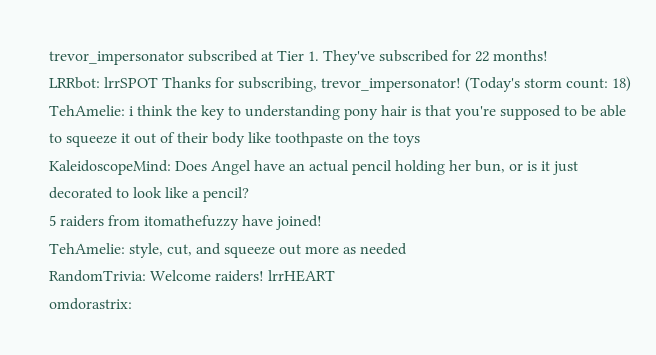trevor_impersonator subscribed at Tier 1. They've subscribed for 22 months!
LRRbot: lrrSPOT Thanks for subscribing, trevor_impersonator! (Today's storm count: 18)
TehAmelie: i think the key to understanding pony hair is that you're supposed to be able to squeeze it out of their body like toothpaste on the toys
KaleidoscopeMind: Does Angel have an actual pencil holding her bun, or is it just decorated to look like a pencil?
5 raiders from itomathefuzzy have joined!
TehAmelie: style, cut, and squeeze out more as needed
RandomTrivia: Welcome raiders! lrrHEART
omdorastrix: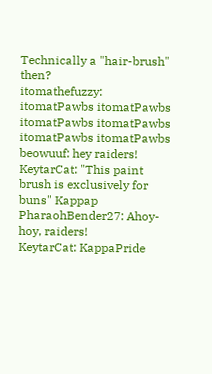Technically a "hair-brush" then?
itomathefuzzy: itomatPawbs itomatPawbs itomatPawbs itomatPawbs itomatPawbs itomatPawbs
beowuuf: hey raiders!
KeytarCat: "This paint brush is exclusively for buns" Kappap
PharaohBender27: Ahoy-hoy, raiders!
KeytarCat: KappaPride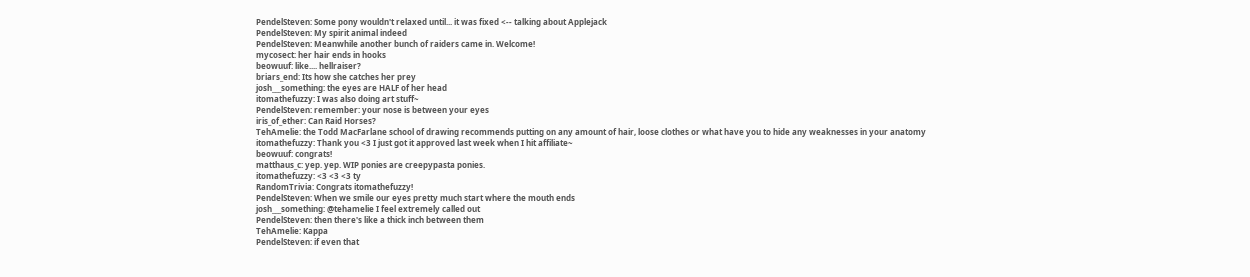PendelSteven: Some pony wouldn't relaxed until... it was fixed <-- talking about Applejack
PendelSteven: My spirit animal indeed
PendelSteven: Meanwhile another bunch of raiders came in. Welcome!
mycosect: her hair ends in hooks
beowuuf: like.... hellraiser?
briars_end: Its how she catches her prey
josh___something: the eyes are HALF of her head
itomathefuzzy: I was also doing art stuff~
PendelSteven: remember: your nose is between your eyes
iris_of_ether: Can Raid Horses?
TehAmelie: the Todd MacFarlane school of drawing recommends putting on any amount of hair, loose clothes or what have you to hide any weaknesses in your anatomy
itomathefuzzy: Thank you <3 I just got it approved last week when I hit affiliate~
beowuuf: congrats!
matthaus_c: yep. yep. WIP ponies are creepypasta ponies.
itomathefuzzy: <3 <3 <3 ty
RandomTrivia: Congrats itomathefuzzy!
PendelSteven: When we smile our eyes pretty much start where the mouth ends
josh___something: @tehamelie I feel extremely called out
PendelSteven: then there's like a thick inch between them
TehAmelie: Kappa
PendelSteven: if even that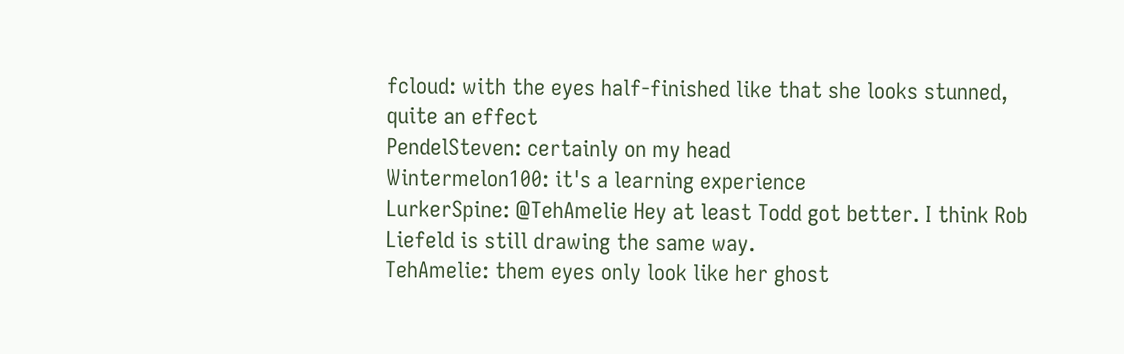fcloud: with the eyes half-finished like that she looks stunned, quite an effect
PendelSteven: certainly on my head
Wintermelon100: it's a learning experience
LurkerSpine: @TehAmelie Hey at least Todd got better. I think Rob Liefeld is still drawing the same way.
TehAmelie: them eyes only look like her ghost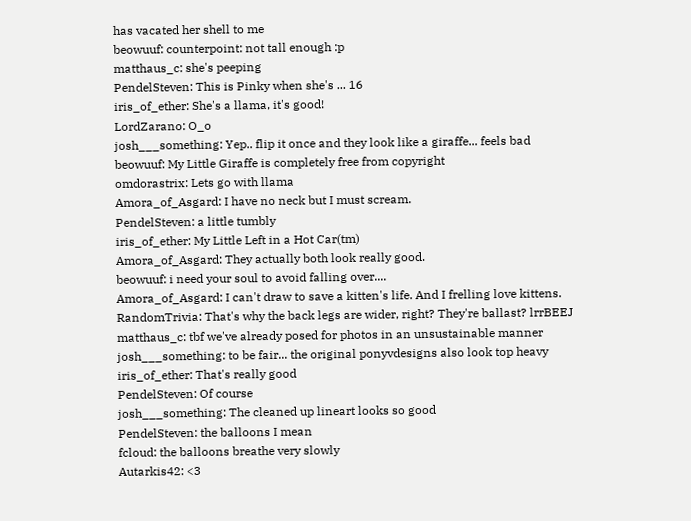has vacated her shell to me
beowuuf: counterpoint: not tall enough :p
matthaus_c: she's peeping
PendelSteven: This is Pinky when she's ... 16
iris_of_ether: She's a llama, it's good!
LordZarano: O_o
josh___something: Yep.. flip it once and they look like a giraffe... feels bad
beowuuf: My Little Giraffe is completely free from copyright
omdorastrix: Lets go with llama
Amora_of_Asgard: I have no neck but I must scream.
PendelSteven: a little tumbly
iris_of_ether: My Little Left in a Hot Car(tm)
Amora_of_Asgard: They actually both look really good.
beowuuf: i need your soul to avoid falling over....
Amora_of_Asgard: I can't draw to save a kitten's life. And I frelling love kittens.
RandomTrivia: That's why the back legs are wider, right? They're ballast? lrrBEEJ
matthaus_c: tbf we've already posed for photos in an unsustainable manner
josh___something: to be fair... the original ponyvdesigns also look top heavy
iris_of_ether: That's really good
PendelSteven: Of course
josh___something: The cleaned up lineart looks so good
PendelSteven: the balloons I mean
fcloud: the balloons breathe very slowly
Autarkis42: <3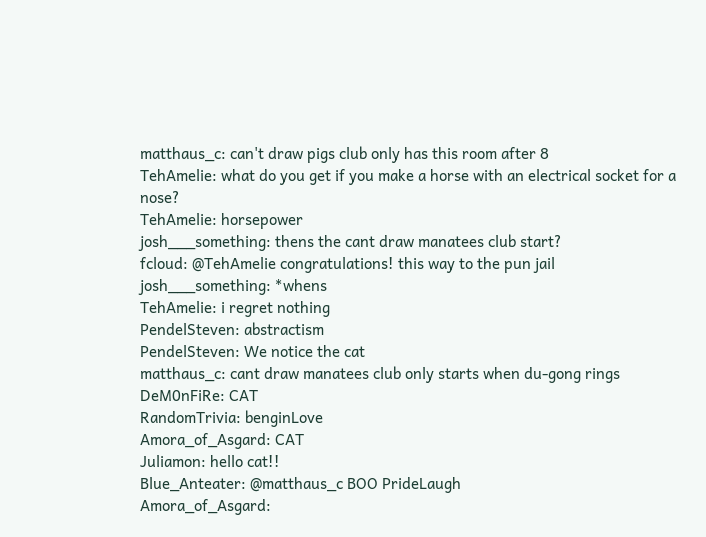matthaus_c: can't draw pigs club only has this room after 8
TehAmelie: what do you get if you make a horse with an electrical socket for a nose?
TehAmelie: horsepower
josh___something: thens the cant draw manatees club start?
fcloud: @TehAmelie congratulations! this way to the pun jail
josh___something: *whens
TehAmelie: i regret nothing
PendelSteven: abstractism
PendelSteven: We notice the cat
matthaus_c: cant draw manatees club only starts when du-gong rings
DeM0nFiRe: CAT
RandomTrivia: benginLove
Amora_of_Asgard: CAT
Juliamon: hello cat!!
Blue_Anteater: @matthaus_c BOO PrideLaugh
Amora_of_Asgard: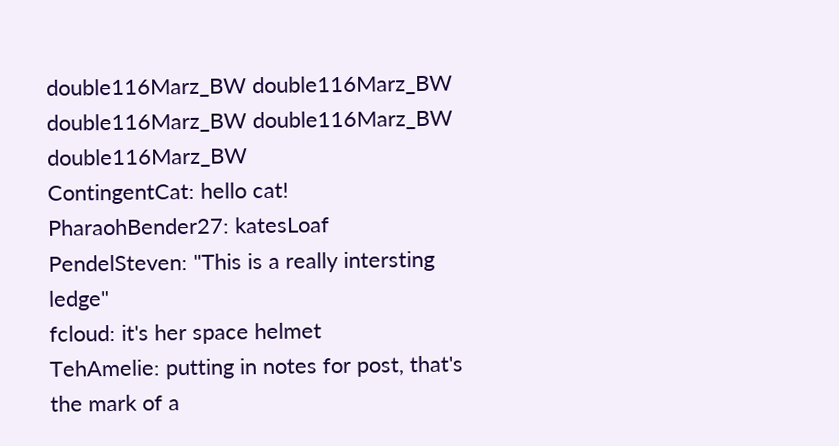double116Marz_BW double116Marz_BW double116Marz_BW double116Marz_BW double116Marz_BW
ContingentCat: hello cat!
PharaohBender27: katesLoaf
PendelSteven: "This is a really intersting ledge"
fcloud: it's her space helmet
TehAmelie: putting in notes for post, that's the mark of a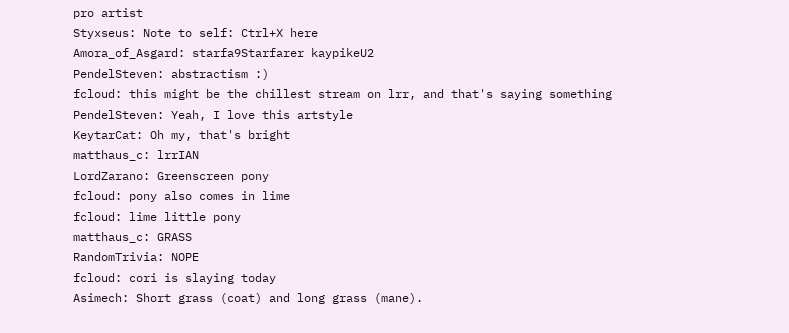pro artist
Styxseus: Note to self: Ctrl+X here
Amora_of_Asgard: starfa9Starfarer kaypikeU2
PendelSteven: abstractism :)
fcloud: this might be the chillest stream on lrr, and that's saying something
PendelSteven: Yeah, I love this artstyle
KeytarCat: Oh my, that's bright
matthaus_c: lrrIAN
LordZarano: Greenscreen pony
fcloud: pony also comes in lime
fcloud: lime little pony
matthaus_c: GRASS
RandomTrivia: NOPE
fcloud: cori is slaying today
Asimech: Short grass (coat) and long grass (mane).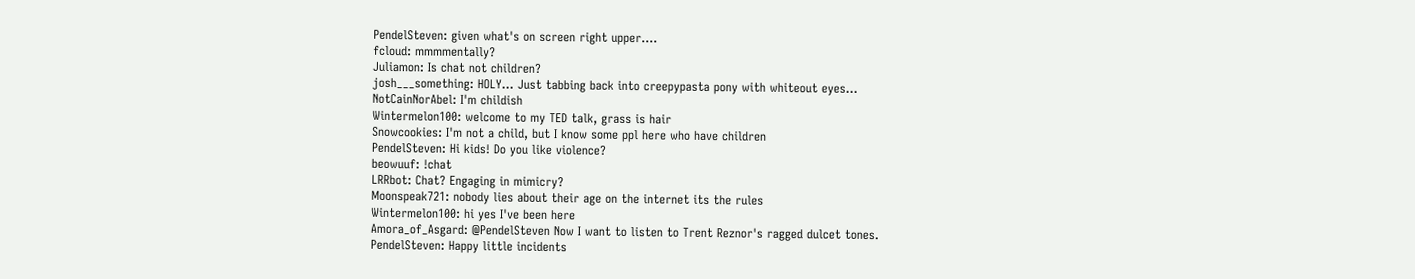PendelSteven: given what's on screen right upper....
fcloud: mmmmentally?
Juliamon: Is chat not children?
josh___something: HOLY... Just tabbing back into creepypasta pony with whiteout eyes...
NotCainNorAbel: I'm childish
Wintermelon100: welcome to my TED talk, grass is hair
Snowcookies: I'm not a child, but I know some ppl here who have children
PendelSteven: Hi kids! Do you like violence?
beowuuf: !chat
LRRbot: Chat? Engaging in mimicry?
Moonspeak721: nobody lies about their age on the internet its the rules
Wintermelon100: hi yes I've been here
Amora_of_Asgard: @PendelSteven Now I want to listen to Trent Reznor's ragged dulcet tones.
PendelSteven: Happy little incidents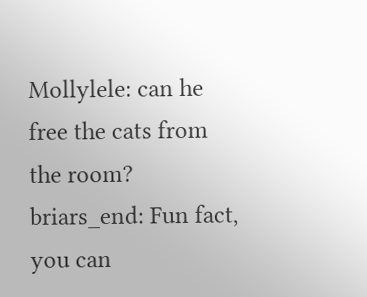Mollylele: can he free the cats from the room?
briars_end: Fun fact, you can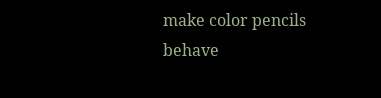make color pencils behave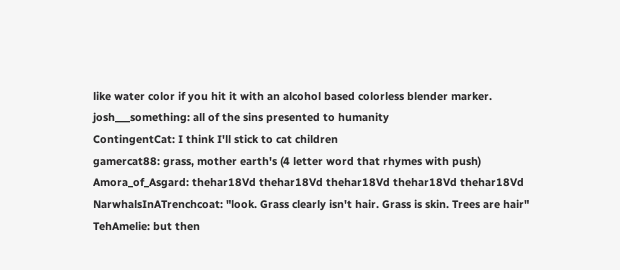like water color if you hit it with an alcohol based colorless blender marker.
josh___something: all of the sins presented to humanity
ContingentCat: I think I'll stick to cat children
gamercat88: grass, mother earth's (4 letter word that rhymes with push)
Amora_of_Asgard: thehar18Vd thehar18Vd thehar18Vd thehar18Vd thehar18Vd
NarwhalsInATrenchcoat: "look. Grass clearly isn't hair. Grass is skin. Trees are hair"
TehAmelie: but then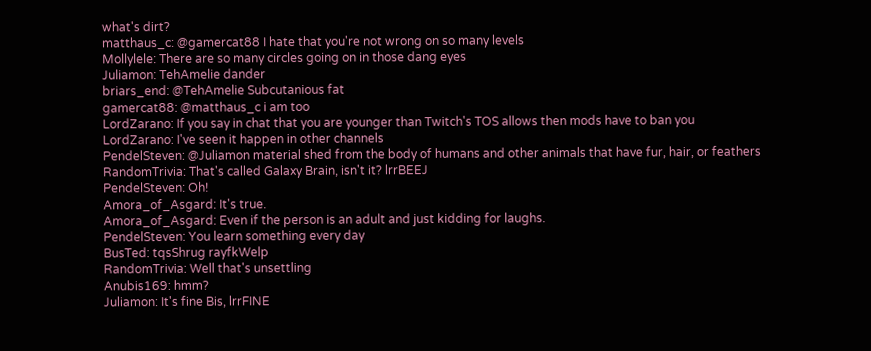what's dirt?
matthaus_c: @gamercat88 I hate that you're not wrong on so many levels
Mollylele: There are so many circles going on in those dang eyes
Juliamon: TehAmelie dander
briars_end: @TehAmelie Subcutanious fat
gamercat88: @matthaus_c i am too
LordZarano: If you say in chat that you are younger than Twitch's TOS allows then mods have to ban you
LordZarano: I've seen it happen in other channels
PendelSteven: @Juliamon material shed from the body of humans and other animals that have fur, hair, or feathers
RandomTrivia: That's called Galaxy Brain, isn't it? lrrBEEJ
PendelSteven: Oh!
Amora_of_Asgard: It's true.
Amora_of_Asgard: Even if the person is an adult and just kidding for laughs.
PendelSteven: You learn something every day
BusTed: tqsShrug rayfkWelp
RandomTrivia: Well that's unsettling
Anubis169: hmm?
Juliamon: It's fine Bis, lrrFINE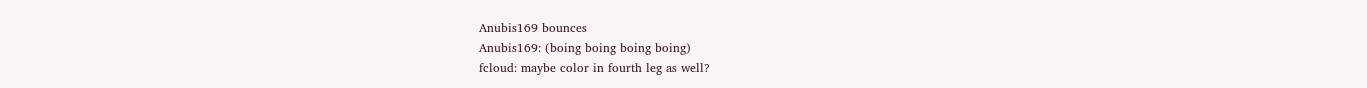Anubis169 bounces
Anubis169: (boing boing boing boing)
fcloud: maybe color in fourth leg as well?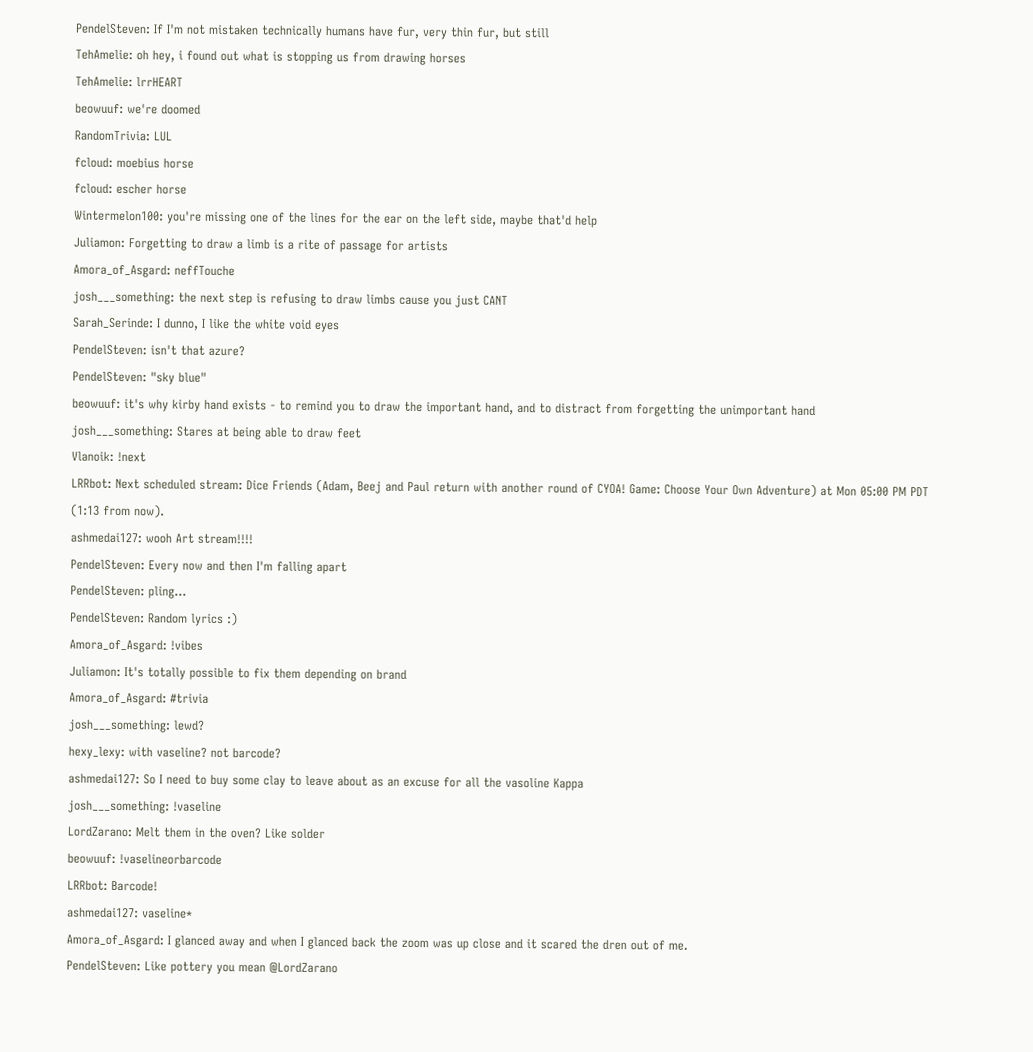PendelSteven: If I'm not mistaken technically humans have fur, very thin fur, but still
TehAmelie: oh hey, i found out what is stopping us from drawing horses
TehAmelie: lrrHEART
beowuuf: we're doomed
RandomTrivia: LUL
fcloud: moebius horse
fcloud: escher horse
Wintermelon100: you're missing one of the lines for the ear on the left side, maybe that'd help
Juliamon: Forgetting to draw a limb is a rite of passage for artists
Amora_of_Asgard: neffTouche
josh___something: the next step is refusing to draw limbs cause you just CANT
Sarah_Serinde: I dunno, I like the white void eyes
PendelSteven: isn't that azure?
PendelSteven: "sky blue"
beowuuf: it's why kirby hand exists - to remind you to draw the important hand, and to distract from forgetting the unimportant hand
josh___something: Stares at being able to draw feet
Vlanoik: !next
LRRbot: Next scheduled stream: Dice Friends (Adam, Beej and Paul return with another round of CYOA! Game: Choose Your Own Adventure) at Mon 05:00 PM PDT (1:13 from now).
ashmedai127: wooh Art stream!!!!
PendelSteven: Every now and then I'm falling apart
PendelSteven: pling...
PendelSteven: Random lyrics :)
Amora_of_Asgard: !vibes
Juliamon: It's totally possible to fix them depending on brand
Amora_of_Asgard: #trivia
josh___something: lewd?
hexy_lexy: with vaseline? not barcode?
ashmedai127: So I need to buy some clay to leave about as an excuse for all the vasoline Kappa
josh___something: !vaseline
LordZarano: Melt them in the oven? Like solder
beowuuf: !vaselineorbarcode
LRRbot: Barcode!
ashmedai127: vaseline*
Amora_of_Asgard: I glanced away and when I glanced back the zoom was up close and it scared the dren out of me.
PendelSteven: Like pottery you mean @LordZarano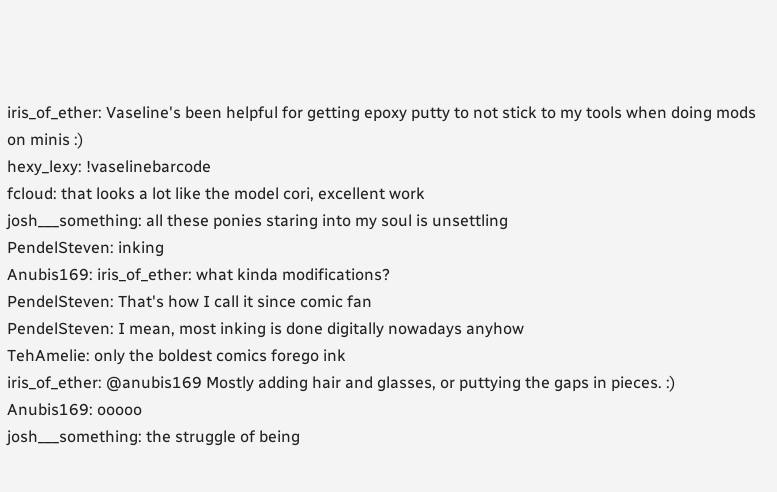iris_of_ether: Vaseline's been helpful for getting epoxy putty to not stick to my tools when doing mods on minis :)
hexy_lexy: !vaselinebarcode
fcloud: that looks a lot like the model cori, excellent work
josh___something: all these ponies staring into my soul is unsettling
PendelSteven: inking
Anubis169: iris_of_ether: what kinda modifications?
PendelSteven: That's how I call it since comic fan
PendelSteven: I mean, most inking is done digitally nowadays anyhow
TehAmelie: only the boldest comics forego ink
iris_of_ether: @anubis169 Mostly adding hair and glasses, or puttying the gaps in pieces. :)
Anubis169: ooooo
josh___something: the struggle of being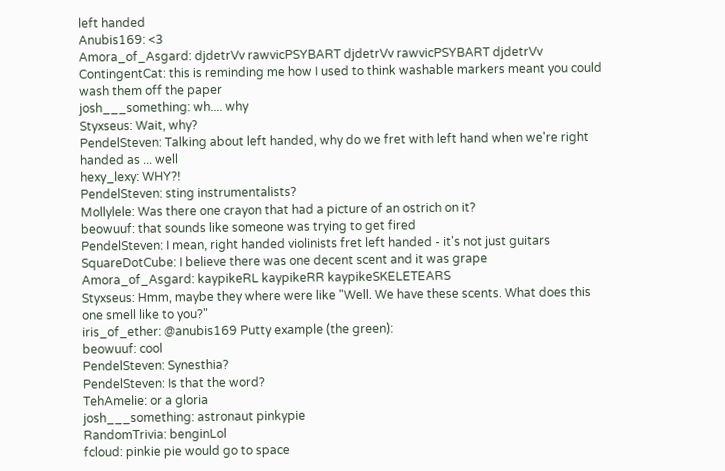left handed
Anubis169: <3
Amora_of_Asgard: djdetrVv rawvicPSYBART djdetrVv rawvicPSYBART djdetrVv
ContingentCat: this is reminding me how I used to think washable markers meant you could wash them off the paper
josh___something: wh.... why
Styxseus: Wait, why?
PendelSteven: Talking about left handed, why do we fret with left hand when we're right handed as ... well
hexy_lexy: WHY?!
PendelSteven: sting instrumentalists?
Mollylele: Was there one crayon that had a picture of an ostrich on it?
beowuuf: that sounds like someone was trying to get fired
PendelSteven: I mean, right handed violinists fret left handed - it's not just guitars
SquareDotCube: I believe there was one decent scent and it was grape
Amora_of_Asgard: kaypikeRL kaypikeRR kaypikeSKELETEARS
Styxseus: Hmm, maybe they where were like "Well. We have these scents. What does this one smell like to you?"
iris_of_ether: @anubis169 Putty example (the green):
beowuuf: cool
PendelSteven: Synesthia?
PendelSteven: Is that the word?
TehAmelie: or a gloria
josh___something: astronaut pinkypie
RandomTrivia: benginLol
fcloud: pinkie pie would go to space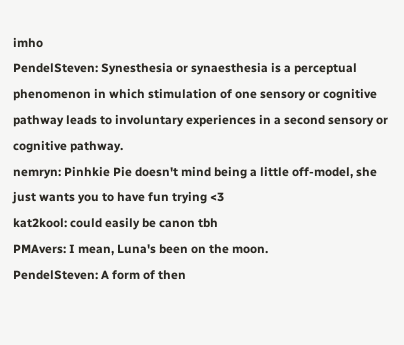imho
PendelSteven: Synesthesia or synaesthesia is a perceptual phenomenon in which stimulation of one sensory or cognitive pathway leads to involuntary experiences in a second sensory or cognitive pathway.
nemryn: Pinhkie Pie doesn't mind being a little off-model, she just wants you to have fun trying <3
kat2kool: could easily be canon tbh
PMAvers: I mean, Luna's been on the moon.
PendelSteven: A form of then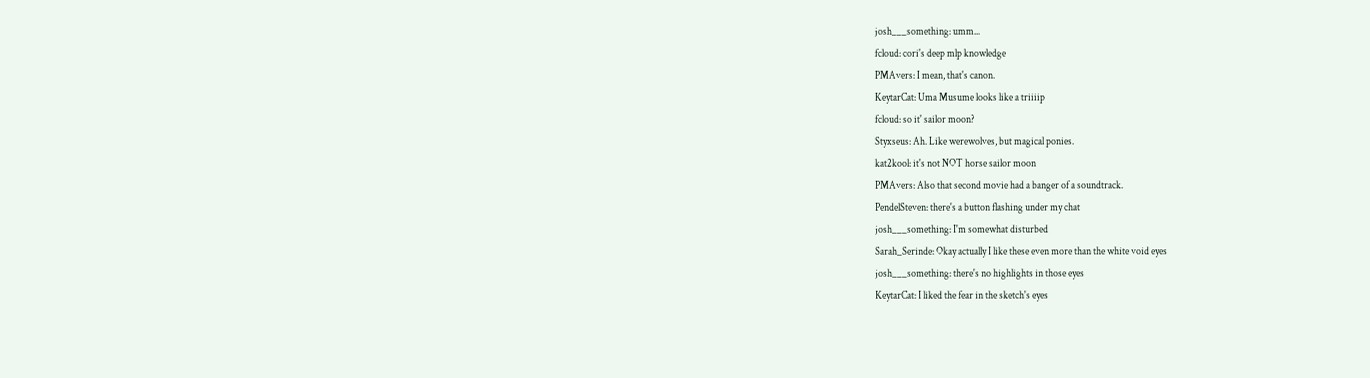josh___something: umm...
fcloud: cori's deep mlp knowledge
PMAvers: I mean, that's canon.
KeytarCat: Uma Musume looks like a triiiip
fcloud: so it' sailor moon?
Styxseus: Ah. Like werewolves, but magical ponies.
kat2kool: it's not NOT horse sailor moon
PMAvers: Also that second movie had a banger of a soundtrack.
PendelSteven: there's a button flashing under my chat
josh___something: I'm somewhat disturbed
Sarah_Serinde: Okay actually I like these even more than the white void eyes
josh___something: there's no highlights in those eyes
KeytarCat: I liked the fear in the sketch's eyes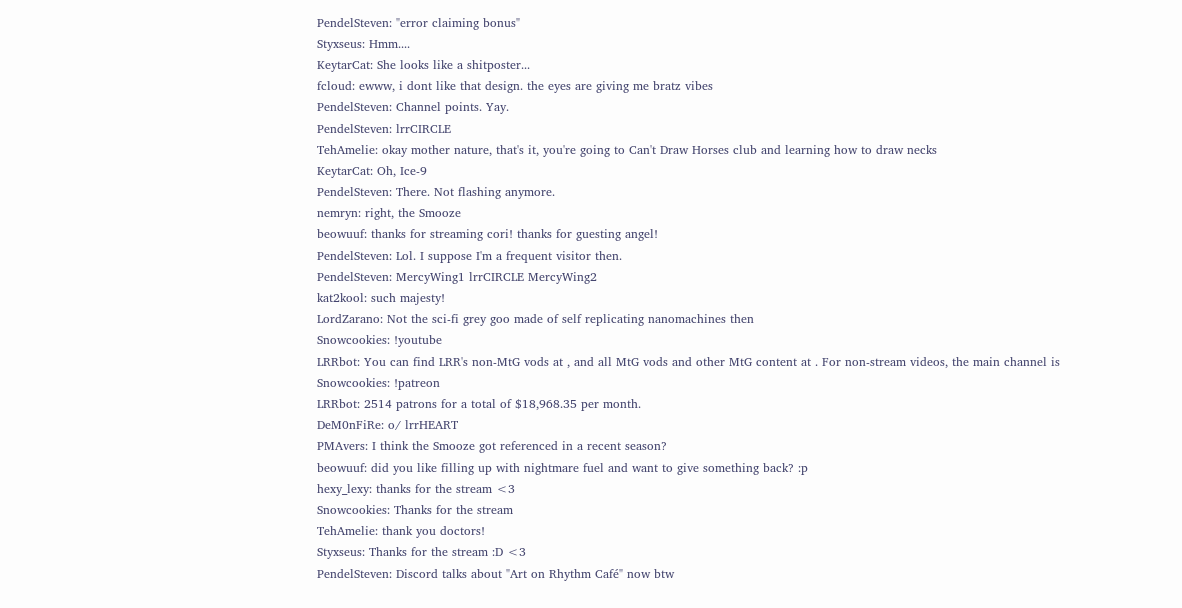PendelSteven: "error claiming bonus"
Styxseus: Hmm....
KeytarCat: She looks like a shitposter...
fcloud: ewww, i dont like that design. the eyes are giving me bratz vibes
PendelSteven: Channel points. Yay.
PendelSteven: lrrCIRCLE
TehAmelie: okay mother nature, that's it, you're going to Can't Draw Horses club and learning how to draw necks
KeytarCat: Oh, Ice-9
PendelSteven: There. Not flashing anymore.
nemryn: right, the Smooze
beowuuf: thanks for streaming cori! thanks for guesting angel!
PendelSteven: Lol. I suppose I'm a frequent visitor then.
PendelSteven: MercyWing1 lrrCIRCLE MercyWing2
kat2kool: such majesty!
LordZarano: Not the sci-fi grey goo made of self replicating nanomachines then
Snowcookies: !youtube
LRRbot: You can find LRR's non-MtG vods at , and all MtG vods and other MtG content at . For non-stream videos, the main channel is
Snowcookies: !patreon
LRRbot: 2514 patrons for a total of $18,968.35 per month.
DeM0nFiRe: o/ lrrHEART
PMAvers: I think the Smooze got referenced in a recent season?
beowuuf: did you like filling up with nightmare fuel and want to give something back? :p
hexy_lexy: thanks for the stream <3
Snowcookies: Thanks for the stream
TehAmelie: thank you doctors!
Styxseus: Thanks for the stream :D <3
PendelSteven: Discord talks about "Art on Rhythm Café" now btw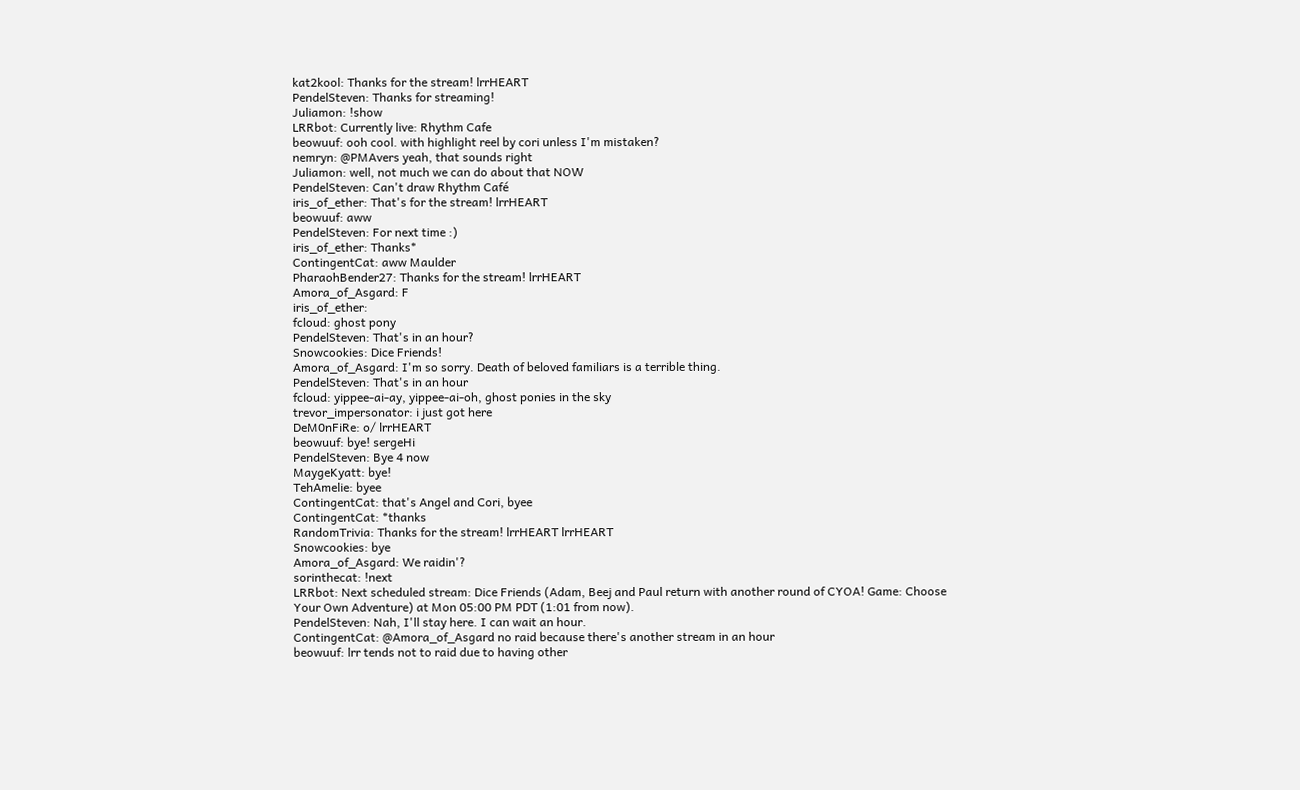kat2kool: Thanks for the stream! lrrHEART
PendelSteven: Thanks for streaming!
Juliamon: !show
LRRbot: Currently live: Rhythm Cafe
beowuuf: ooh cool. with highlight reel by cori unless I'm mistaken?
nemryn: @PMAvers yeah, that sounds right
Juliamon: well, not much we can do about that NOW
PendelSteven: Can't draw Rhythm Café
iris_of_ether: That's for the stream! lrrHEART
beowuuf: aww
PendelSteven: For next time :)
iris_of_ether: Thanks*
ContingentCat: aww Maulder
PharaohBender27: Thanks for the stream! lrrHEART
Amora_of_Asgard: F
iris_of_ether:
fcloud: ghost pony
PendelSteven: That's in an hour?
Snowcookies: Dice Friends!
Amora_of_Asgard: I'm so sorry. Death of beloved familiars is a terrible thing.
PendelSteven: That's in an hour
fcloud: yippee-ai-ay, yippee-ai-oh, ghost ponies in the sky
trevor_impersonator: i just got here
DeM0nFiRe: o/ lrrHEART
beowuuf: bye! sergeHi
PendelSteven: Bye 4 now
MaygeKyatt: bye!
TehAmelie: byee
ContingentCat: that's Angel and Cori, byee
ContingentCat: *thanks
RandomTrivia: Thanks for the stream! lrrHEART lrrHEART
Snowcookies: bye
Amora_of_Asgard: We raidin'?
sorinthecat: !next
LRRbot: Next scheduled stream: Dice Friends (Adam, Beej and Paul return with another round of CYOA! Game: Choose Your Own Adventure) at Mon 05:00 PM PDT (1:01 from now).
PendelSteven: Nah, I'll stay here. I can wait an hour.
ContingentCat: @Amora_of_Asgard no raid because there's another stream in an hour
beowuuf: lrr tends not to raid due to having other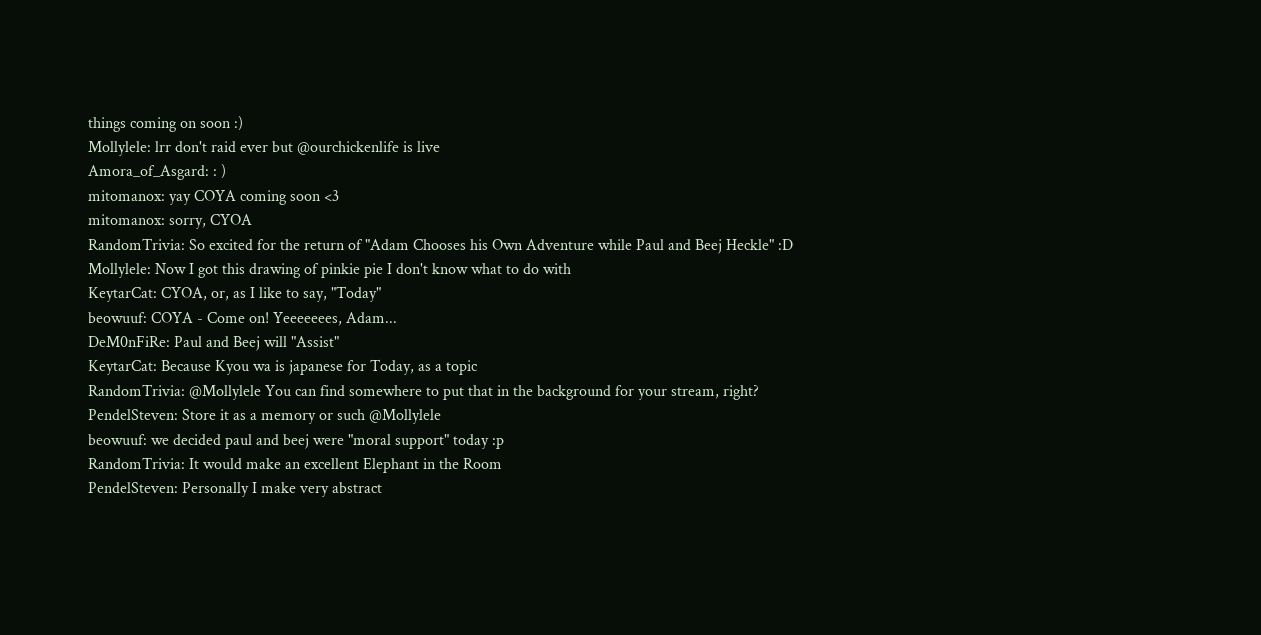things coming on soon :)
Mollylele: lrr don't raid ever but @ourchickenlife is live
Amora_of_Asgard: : )
mitomanox: yay COYA coming soon <3
mitomanox: sorry, CYOA
RandomTrivia: So excited for the return of "Adam Chooses his Own Adventure while Paul and Beej Heckle" :D
Mollylele: Now I got this drawing of pinkie pie I don't know what to do with
KeytarCat: CYOA, or, as I like to say, "Today"
beowuuf: COYA - Come on! Yeeeeeees, Adam...
DeM0nFiRe: Paul and Beej will "Assist"
KeytarCat: Because Kyou wa is japanese for Today, as a topic
RandomTrivia: @Mollylele You can find somewhere to put that in the background for your stream, right?
PendelSteven: Store it as a memory or such @Mollylele
beowuuf: we decided paul and beej were "moral support" today :p
RandomTrivia: It would make an excellent Elephant in the Room
PendelSteven: Personally I make very abstract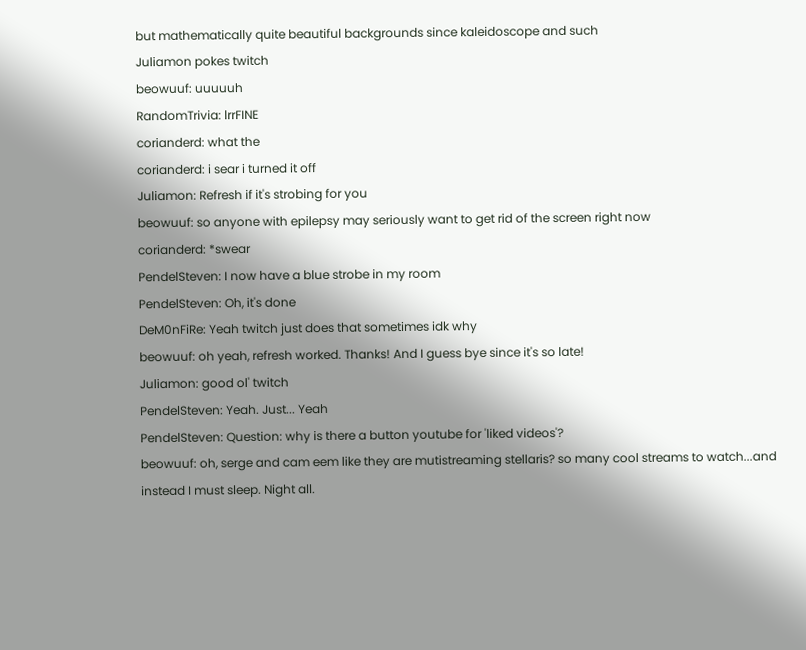but mathematically quite beautiful backgrounds since kaleidoscope and such
Juliamon pokes twitch
beowuuf: uuuuuh
RandomTrivia: lrrFINE
corianderd: what the
corianderd: i sear i turned it off
Juliamon: Refresh if it's strobing for you
beowuuf: so anyone with epilepsy may seriously want to get rid of the screen right now
corianderd: *swear
PendelSteven: I now have a blue strobe in my room
PendelSteven: Oh, it's done
DeM0nFiRe: Yeah twitch just does that sometimes idk why
beowuuf: oh yeah, refresh worked. Thanks! And I guess bye since it's so late!
Juliamon: good ol' twitch
PendelSteven: Yeah. Just... Yeah
PendelSteven: Question: why is there a button youtube for 'liked videos'?
beowuuf: oh, serge and cam eem like they are mutistreaming stellaris? so many cool streams to watch...and instead I must sleep. Night all.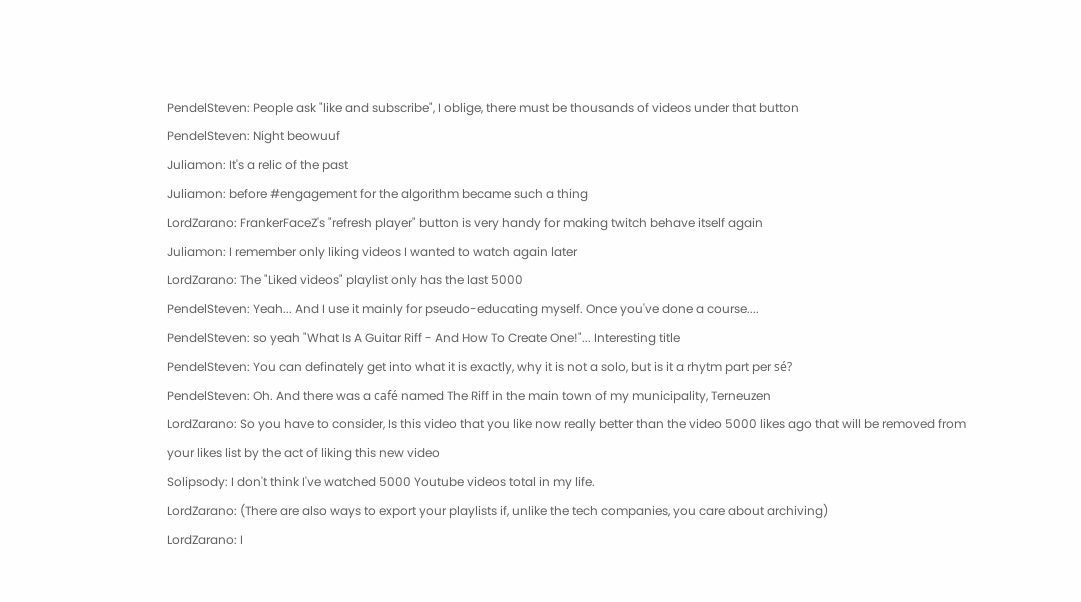PendelSteven: People ask "like and subscribe", I oblige, there must be thousands of videos under that button
PendelSteven: Night beowuuf
Juliamon: It's a relic of the past
Juliamon: before #engagement for the algorithm became such a thing
LordZarano: FrankerFaceZ's "refresh player" button is very handy for making twitch behave itself again
Juliamon: I remember only liking videos I wanted to watch again later
LordZarano: The "Liked videos" playlist only has the last 5000
PendelSteven: Yeah... And I use it mainly for pseudo-educating myself. Once you've done a course....
PendelSteven: so yeah "What Is A Guitar Riff - And How To Create One!"... Interesting title
PendelSteven: You can definately get into what it is exactly, why it is not a solo, but is it a rhytm part per sé?
PendelSteven: Oh. And there was a café named The Riff in the main town of my municipality, Terneuzen
LordZarano: So you have to consider, Is this video that you like now really better than the video 5000 likes ago that will be removed from your likes list by the act of liking this new video
Solipsody: I don't think I've watched 5000 Youtube videos total in my life.
LordZarano: (There are also ways to export your playlists if, unlike the tech companies, you care about archiving)
LordZarano: I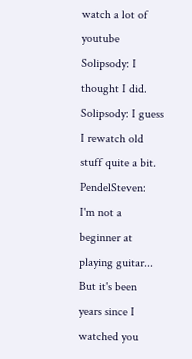watch a lot of youtube
Solipsody: I thought I did.
Solipsody: I guess I rewatch old stuff quite a bit.
PendelSteven: I'm not a beginner at playing guitar... But it's been years since I watched you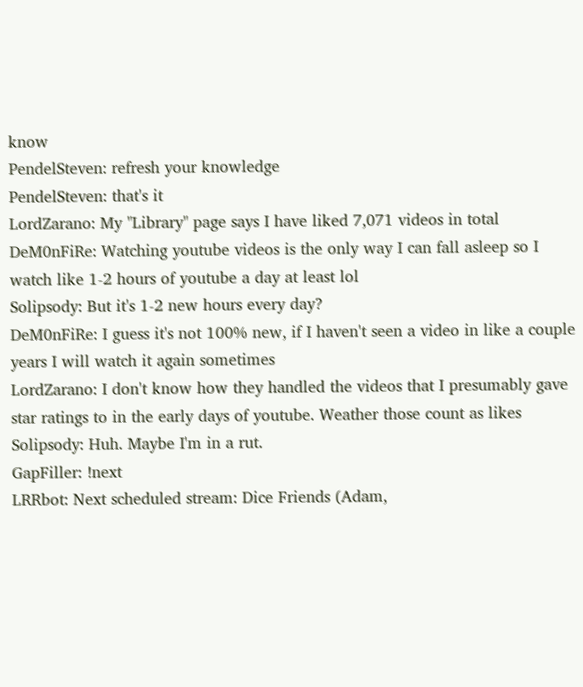know
PendelSteven: refresh your knowledge
PendelSteven: that's it
LordZarano: My "Library" page says I have liked 7,071 videos in total
DeM0nFiRe: Watching youtube videos is the only way I can fall asleep so I watch like 1-2 hours of youtube a day at least lol
Solipsody: But it's 1-2 new hours every day?
DeM0nFiRe: I guess it's not 100% new, if I haven't seen a video in like a couple years I will watch it again sometimes
LordZarano: I don't know how they handled the videos that I presumably gave star ratings to in the early days of youtube. Weather those count as likes
Solipsody: Huh. Maybe I'm in a rut.
GapFiller: !next
LRRbot: Next scheduled stream: Dice Friends (Adam,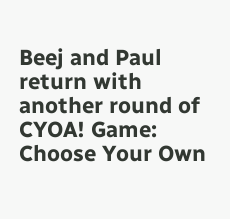Beej and Paul return with another round of CYOA! Game: Choose Your Own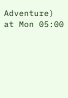Adventure) at Mon 05:00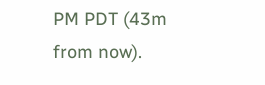PM PDT (43m from now).